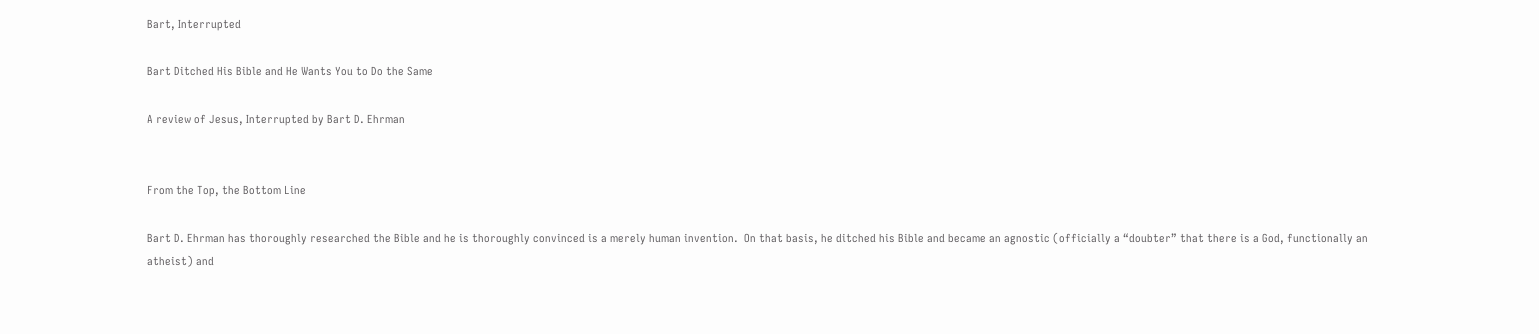Bart, Interrupted

Bart Ditched His Bible and He Wants You to Do the Same

A review of Jesus, Interrupted by Bart D. Ehrman


From the Top, the Bottom Line

Bart D. Ehrman has thoroughly researched the Bible and he is thoroughly convinced is a merely human invention.  On that basis, he ditched his Bible and became an agnostic (officially a “doubter” that there is a God, functionally an atheist) and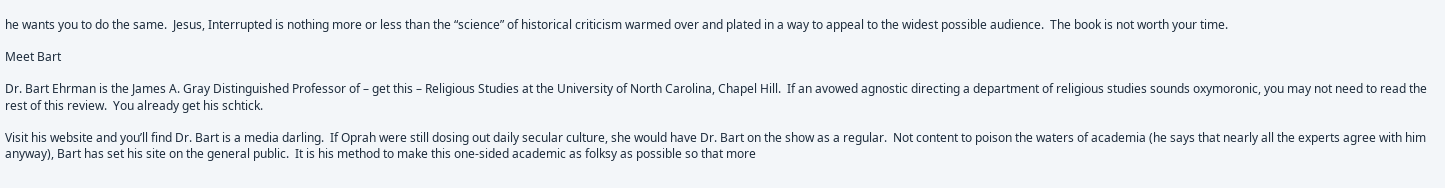he wants you to do the same.  Jesus, Interrupted is nothing more or less than the “science” of historical criticism warmed over and plated in a way to appeal to the widest possible audience.  The book is not worth your time.

Meet Bart

Dr. Bart Ehrman is the James A. Gray Distinguished Professor of – get this – Religious Studies at the University of North Carolina, Chapel Hill.  If an avowed agnostic directing a department of religious studies sounds oxymoronic, you may not need to read the rest of this review.  You already get his schtick.

Visit his website and you’ll find Dr. Bart is a media darling.  If Oprah were still dosing out daily secular culture, she would have Dr. Bart on the show as a regular.  Not content to poison the waters of academia (he says that nearly all the experts agree with him anyway), Bart has set his site on the general public.  It is his method to make this one-sided academic as folksy as possible so that more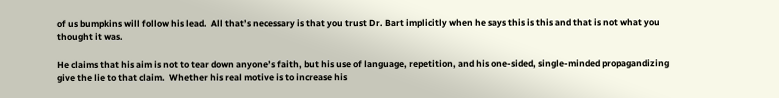of us bumpkins will follow his lead.  All that’s necessary is that you trust Dr. Bart implicitly when he says this is this and that is not what you thought it was.

He claims that his aim is not to tear down anyone’s faith, but his use of language, repetition, and his one-sided, single-minded propagandizing give the lie to that claim.  Whether his real motive is to increase his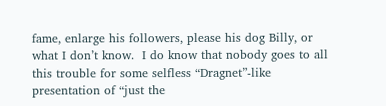fame, enlarge his followers, please his dog Billy, or what I don’t know.  I do know that nobody goes to all this trouble for some selfless “Dragnet”-like presentation of “just the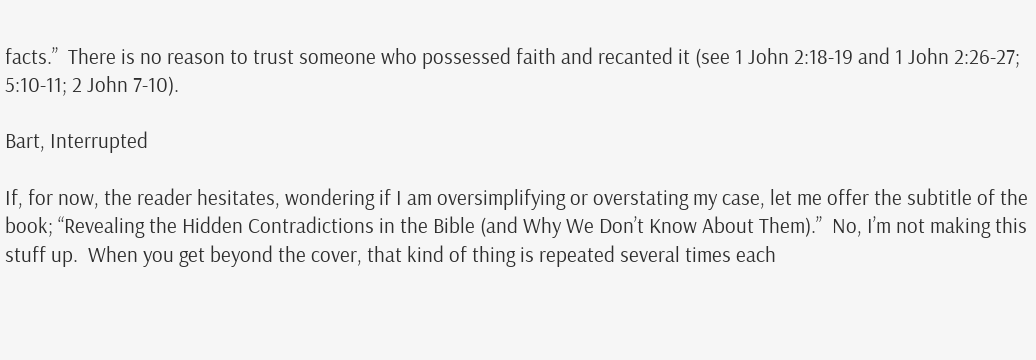facts.”  There is no reason to trust someone who possessed faith and recanted it (see 1 John 2:18-19 and 1 John 2:26-27; 5:10-11; 2 John 7-10).

Bart, Interrupted

If, for now, the reader hesitates, wondering if I am oversimplifying or overstating my case, let me offer the subtitle of the book; “Revealing the Hidden Contradictions in the Bible (and Why We Don’t Know About Them).”  No, I’m not making this stuff up.  When you get beyond the cover, that kind of thing is repeated several times each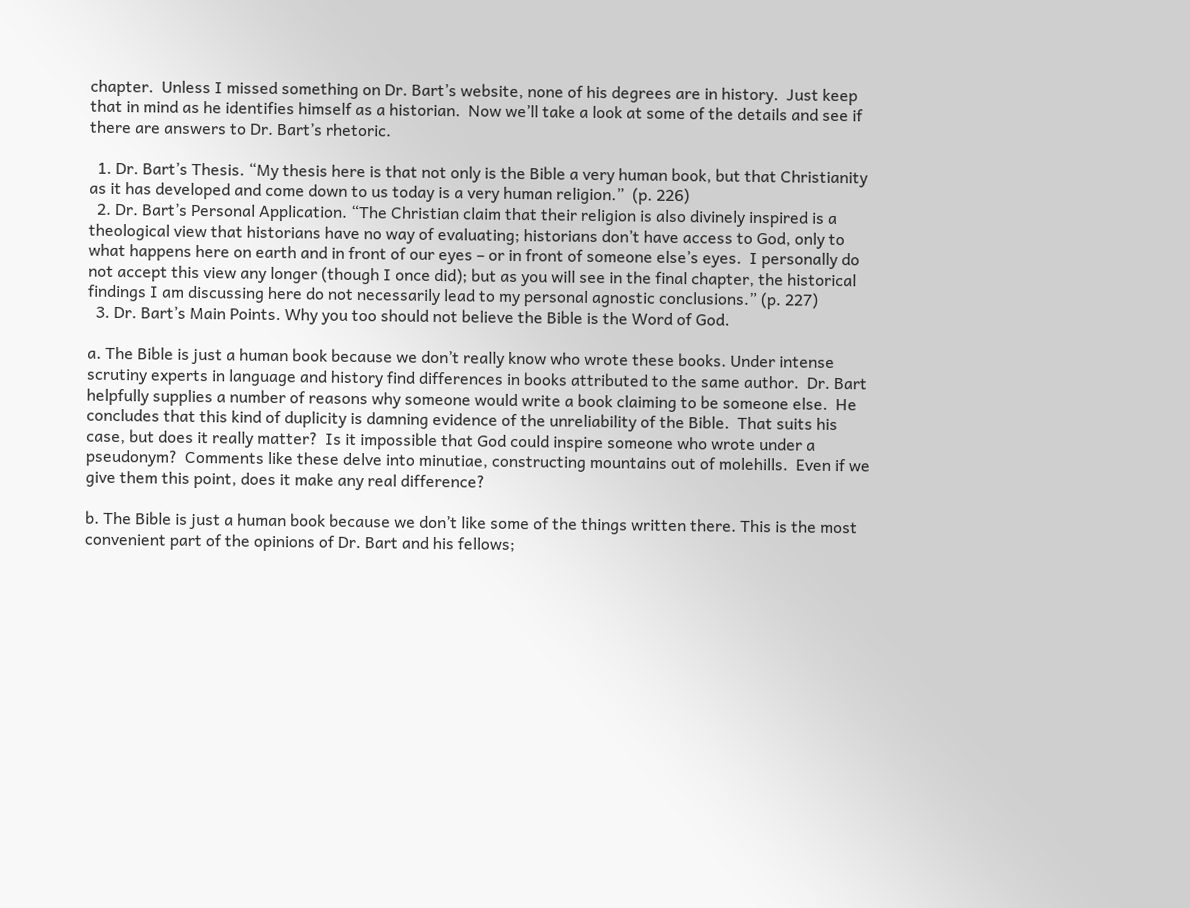chapter.  Unless I missed something on Dr. Bart’s website, none of his degrees are in history.  Just keep that in mind as he identifies himself as a historian.  Now we’ll take a look at some of the details and see if there are answers to Dr. Bart’s rhetoric.

  1. Dr. Bart’s Thesis. “My thesis here is that not only is the Bible a very human book, but that Christianity as it has developed and come down to us today is a very human religion.”  (p. 226)
  2. Dr. Bart’s Personal Application. “The Christian claim that their religion is also divinely inspired is a theological view that historians have no way of evaluating; historians don’t have access to God, only to what happens here on earth and in front of our eyes – or in front of someone else’s eyes.  I personally do not accept this view any longer (though I once did); but as you will see in the final chapter, the historical findings I am discussing here do not necessarily lead to my personal agnostic conclusions.” (p. 227)
  3. Dr. Bart’s Main Points. Why you too should not believe the Bible is the Word of God.

a. The Bible is just a human book because we don’t really know who wrote these books. Under intense scrutiny experts in language and history find differences in books attributed to the same author.  Dr. Bart helpfully supplies a number of reasons why someone would write a book claiming to be someone else.  He concludes that this kind of duplicity is damning evidence of the unreliability of the Bible.  That suits his case, but does it really matter?  Is it impossible that God could inspire someone who wrote under a pseudonym?  Comments like these delve into minutiae, constructing mountains out of molehills.  Even if we give them this point, does it make any real difference?

b. The Bible is just a human book because we don’t like some of the things written there. This is the most convenient part of the opinions of Dr. Bart and his fellows;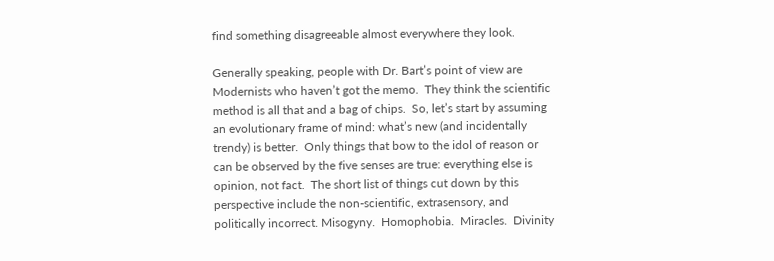find something disagreeable almost everywhere they look.

Generally speaking, people with Dr. Bart’s point of view are Modernists who haven’t got the memo.  They think the scientific method is all that and a bag of chips.  So, let’s start by assuming an evolutionary frame of mind: what’s new (and incidentally trendy) is better.  Only things that bow to the idol of reason or can be observed by the five senses are true: everything else is opinion, not fact.  The short list of things cut down by this perspective include the non-scientific, extrasensory, and politically incorrect. Misogyny.  Homophobia.  Miracles.  Divinity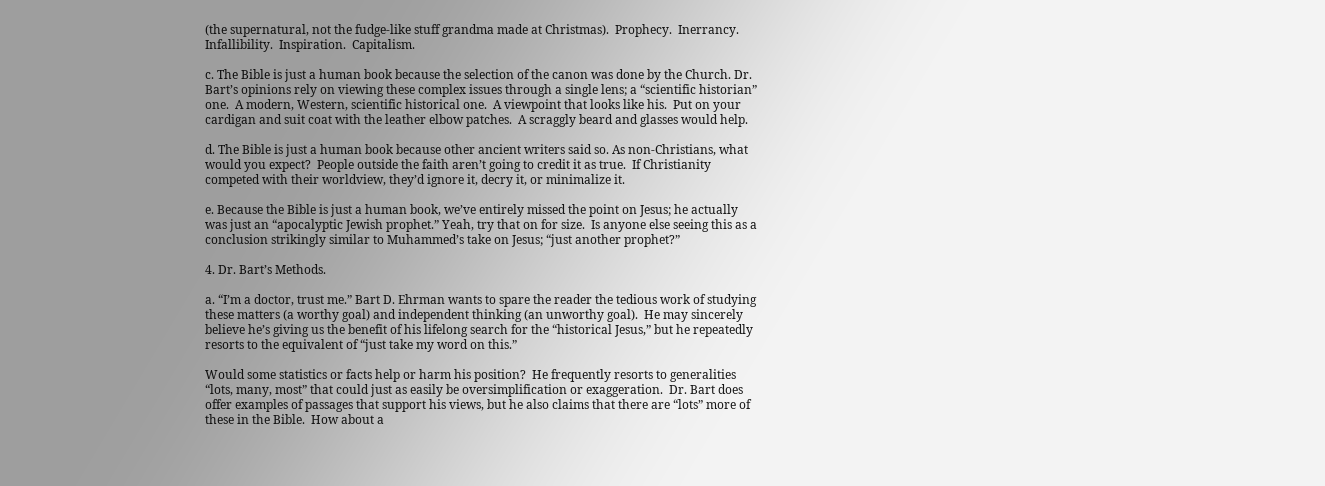(the supernatural, not the fudge-like stuff grandma made at Christmas).  Prophecy.  Inerrancy.  Infallibility.  Inspiration.  Capitalism.

c. The Bible is just a human book because the selection of the canon was done by the Church. Dr. Bart’s opinions rely on viewing these complex issues through a single lens; a “scientific historian” one.  A modern, Western, scientific historical one.  A viewpoint that looks like his.  Put on your cardigan and suit coat with the leather elbow patches.  A scraggly beard and glasses would help.

d. The Bible is just a human book because other ancient writers said so. As non-Christians, what would you expect?  People outside the faith aren’t going to credit it as true.  If Christianity competed with their worldview, they’d ignore it, decry it, or minimalize it.

e. Because the Bible is just a human book, we’ve entirely missed the point on Jesus; he actually was just an “apocalyptic Jewish prophet.” Yeah, try that on for size.  Is anyone else seeing this as a conclusion strikingly similar to Muhammed’s take on Jesus; “just another prophet?”

4. Dr. Bart’s Methods.

a. “I’m a doctor, trust me.” Bart D. Ehrman wants to spare the reader the tedious work of studying these matters (a worthy goal) and independent thinking (an unworthy goal).  He may sincerely believe he’s giving us the benefit of his lifelong search for the “historical Jesus,” but he repeatedly resorts to the equivalent of “just take my word on this.”

Would some statistics or facts help or harm his position?  He frequently resorts to generalities “lots, many, most” that could just as easily be oversimplification or exaggeration.  Dr. Bart does offer examples of passages that support his views, but he also claims that there are “lots” more of these in the Bible.  How about a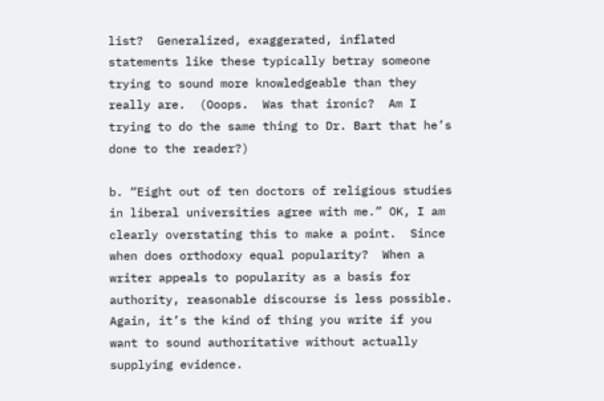list?  Generalized, exaggerated, inflated statements like these typically betray someone trying to sound more knowledgeable than they really are.  (Ooops.  Was that ironic?  Am I trying to do the same thing to Dr. Bart that he’s done to the reader?)

b. “Eight out of ten doctors of religious studies in liberal universities agree with me.” OK, I am clearly overstating this to make a point.  Since when does orthodoxy equal popularity?  When a writer appeals to popularity as a basis for authority, reasonable discourse is less possible.  Again, it’s the kind of thing you write if you want to sound authoritative without actually supplying evidence.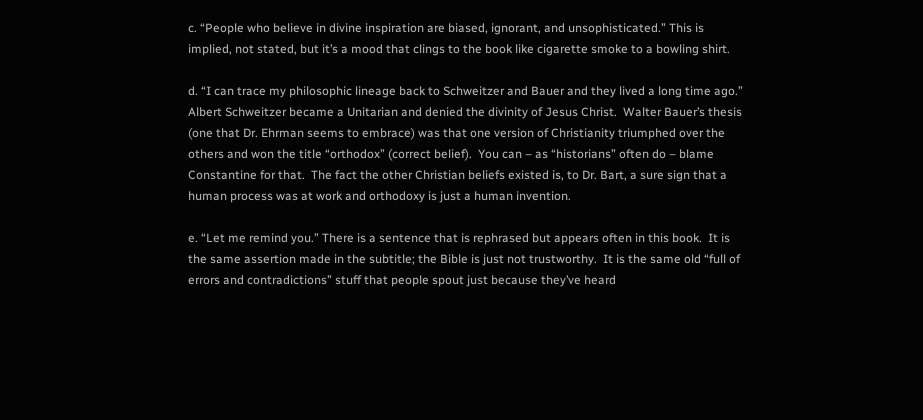c. “People who believe in divine inspiration are biased, ignorant, and unsophisticated.” This is implied, not stated, but it’s a mood that clings to the book like cigarette smoke to a bowling shirt.

d. “I can trace my philosophic lineage back to Schweitzer and Bauer and they lived a long time ago.” Albert Schweitzer became a Unitarian and denied the divinity of Jesus Christ.  Walter Bauer’s thesis (one that Dr. Ehrman seems to embrace) was that one version of Christianity triumphed over the others and won the title “orthodox” (correct belief).  You can – as “historians” often do – blame Constantine for that.  The fact the other Christian beliefs existed is, to Dr. Bart, a sure sign that a human process was at work and orthodoxy is just a human invention.

e. “Let me remind you.” There is a sentence that is rephrased but appears often in this book.  It is the same assertion made in the subtitle; the Bible is just not trustworthy.  It is the same old “full of errors and contradictions” stuff that people spout just because they’ve heard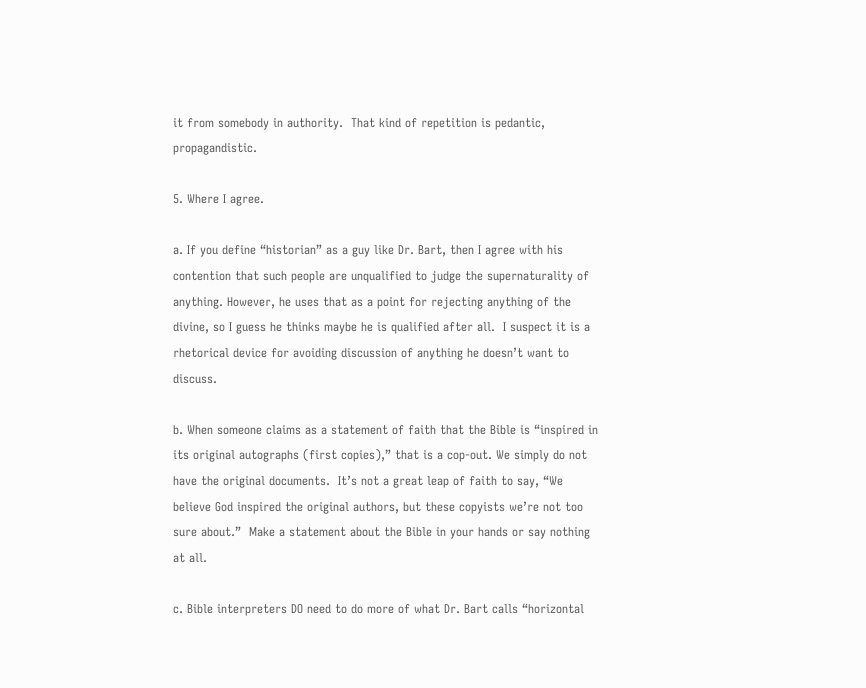it from somebody in authority.  That kind of repetition is pedantic, propagandistic.

5. Where I agree.

a. If you define “historian” as a guy like Dr. Bart, then I agree with his contention that such people are unqualified to judge the supernaturality of anything. However, he uses that as a point for rejecting anything of the divine, so I guess he thinks maybe he is qualified after all.  I suspect it is a rhetorical device for avoiding discussion of anything he doesn’t want to discuss.

b. When someone claims as a statement of faith that the Bible is “inspired in its original autographs (first copies),” that is a cop-out. We simply do not have the original documents.  It’s not a great leap of faith to say, “We believe God inspired the original authors, but these copyists we’re not too sure about.”  Make a statement about the Bible in your hands or say nothing at all.

c. Bible interpreters DO need to do more of what Dr. Bart calls “horizontal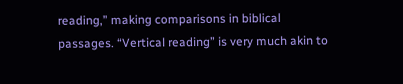reading,” making comparisons in biblical passages. “Vertical reading” is very much akin to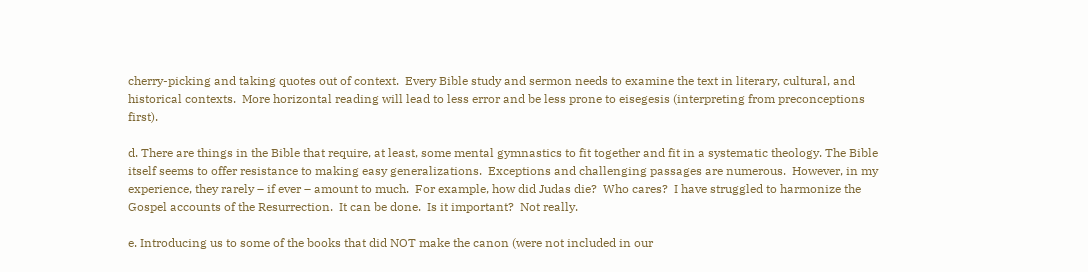cherry-picking and taking quotes out of context.  Every Bible study and sermon needs to examine the text in literary, cultural, and historical contexts.  More horizontal reading will lead to less error and be less prone to eisegesis (interpreting from preconceptions first).

d. There are things in the Bible that require, at least, some mental gymnastics to fit together and fit in a systematic theology. The Bible itself seems to offer resistance to making easy generalizations.  Exceptions and challenging passages are numerous.  However, in my experience, they rarely – if ever – amount to much.  For example, how did Judas die?  Who cares?  I have struggled to harmonize the Gospel accounts of the Resurrection.  It can be done.  Is it important?  Not really.

e. Introducing us to some of the books that did NOT make the canon (were not included in our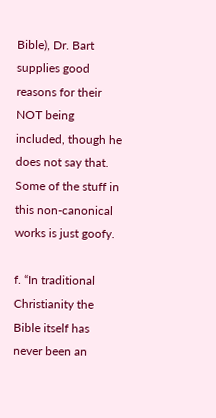Bible), Dr. Bart supplies good reasons for their NOT being included, though he does not say that. Some of the stuff in this non-canonical works is just goofy.

f. “In traditional Christianity the Bible itself has never been an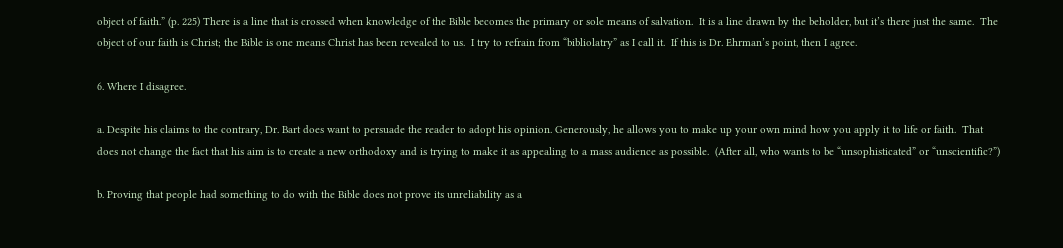object of faith.” (p. 225) There is a line that is crossed when knowledge of the Bible becomes the primary or sole means of salvation.  It is a line drawn by the beholder, but it’s there just the same.  The object of our faith is Christ; the Bible is one means Christ has been revealed to us.  I try to refrain from “bibliolatry” as I call it.  If this is Dr. Ehrman’s point, then I agree.

6. Where I disagree.

a. Despite his claims to the contrary, Dr. Bart does want to persuade the reader to adopt his opinion. Generously, he allows you to make up your own mind how you apply it to life or faith.  That does not change the fact that his aim is to create a new orthodoxy and is trying to make it as appealing to a mass audience as possible.  (After all, who wants to be “unsophisticated” or “unscientific?”)

b. Proving that people had something to do with the Bible does not prove its unreliability as a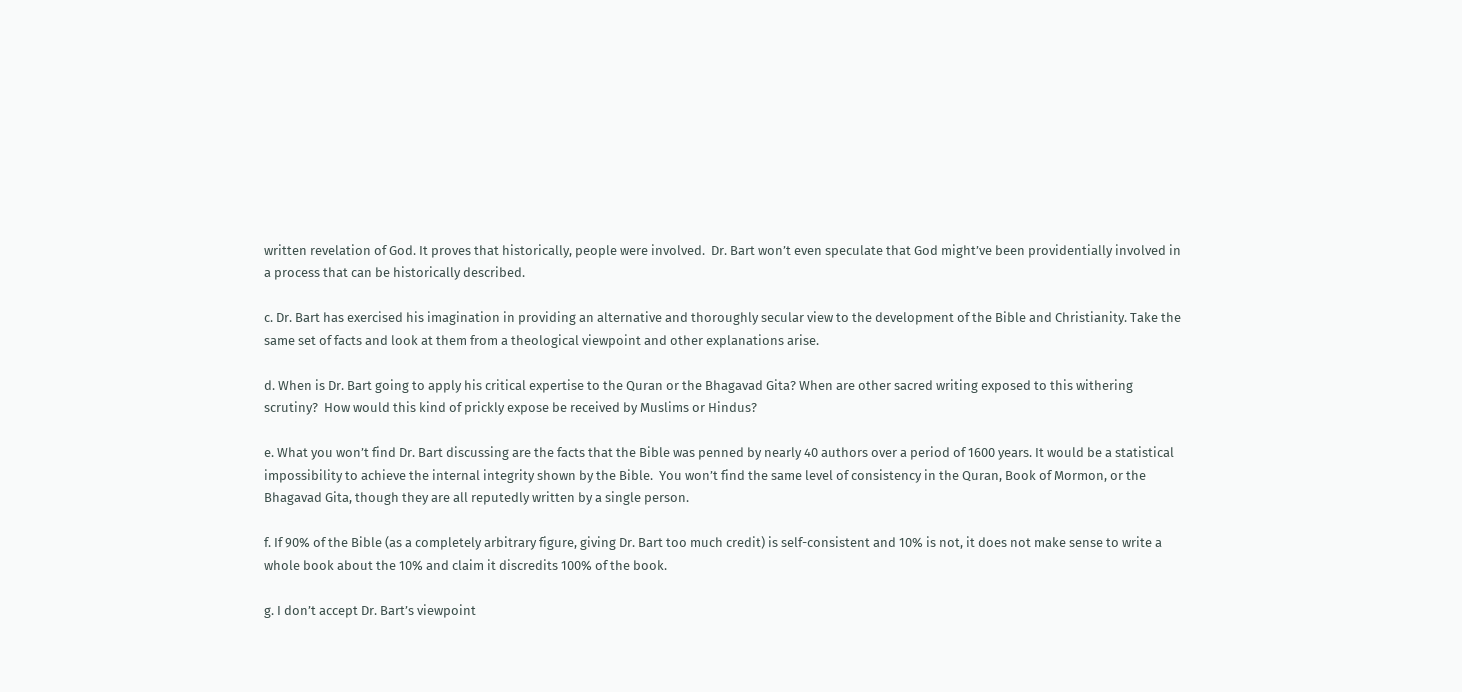written revelation of God. It proves that historically, people were involved.  Dr. Bart won’t even speculate that God might’ve been providentially involved in a process that can be historically described.

c. Dr. Bart has exercised his imagination in providing an alternative and thoroughly secular view to the development of the Bible and Christianity. Take the same set of facts and look at them from a theological viewpoint and other explanations arise.

d. When is Dr. Bart going to apply his critical expertise to the Quran or the Bhagavad Gita? When are other sacred writing exposed to this withering scrutiny?  How would this kind of prickly expose be received by Muslims or Hindus?

e. What you won’t find Dr. Bart discussing are the facts that the Bible was penned by nearly 40 authors over a period of 1600 years. It would be a statistical impossibility to achieve the internal integrity shown by the Bible.  You won’t find the same level of consistency in the Quran, Book of Mormon, or the Bhagavad Gita, though they are all reputedly written by a single person.

f. If 90% of the Bible (as a completely arbitrary figure, giving Dr. Bart too much credit) is self-consistent and 10% is not, it does not make sense to write a whole book about the 10% and claim it discredits 100% of the book.

g. I don’t accept Dr. Bart’s viewpoint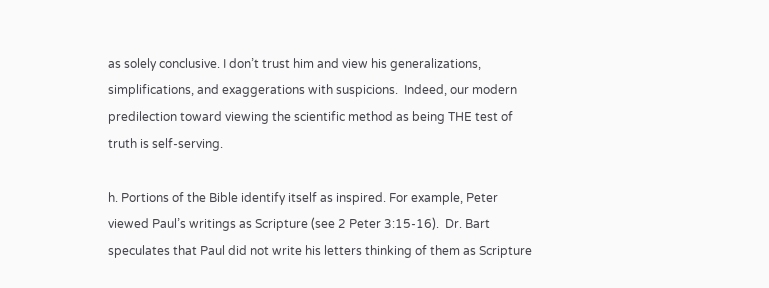as solely conclusive. I don’t trust him and view his generalizations, simplifications, and exaggerations with suspicions.  Indeed, our modern predilection toward viewing the scientific method as being THE test of truth is self-serving.

h. Portions of the Bible identify itself as inspired. For example, Peter viewed Paul’s writings as Scripture (see 2 Peter 3:15-16).  Dr. Bart speculates that Paul did not write his letters thinking of them as Scripture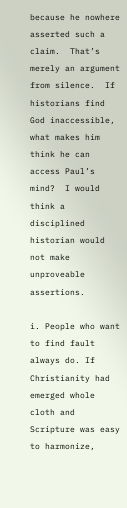because he nowhere asserted such a claim.  That’s merely an argument from silence.  If historians find God inaccessible, what makes him think he can access Paul’s mind?  I would think a disciplined historian would not make unproveable assertions.

i. People who want to find fault always do. If Christianity had emerged whole cloth and Scripture was easy to harmonize,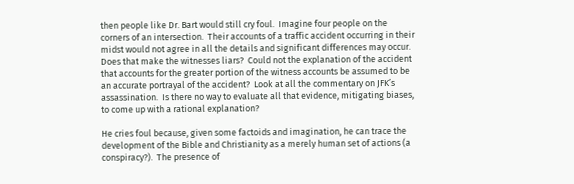then people like Dr. Bart would still cry foul.  Imagine four people on the corners of an intersection.  Their accounts of a traffic accident occurring in their midst would not agree in all the details and significant differences may occur.  Does that make the witnesses liars?  Could not the explanation of the accident that accounts for the greater portion of the witness accounts be assumed to be an accurate portrayal of the accident?  Look at all the commentary on JFK’s assassination.  Is there no way to evaluate all that evidence, mitigating biases, to come up with a rational explanation?

He cries foul because, given some factoids and imagination, he can trace the development of the Bible and Christianity as a merely human set of actions (a conspiracy?).  The presence of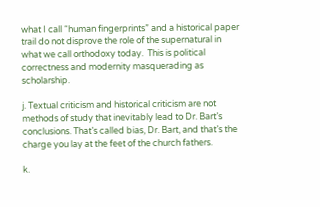what I call “human fingerprints” and a historical paper trail do not disprove the role of the supernatural in what we call orthodoxy today.  This is political correctness and modernity masquerading as scholarship.

j. Textual criticism and historical criticism are not methods of study that inevitably lead to Dr. Bart’s conclusions. That’s called bias, Dr. Bart, and that’s the charge you lay at the feet of the church fathers.

k.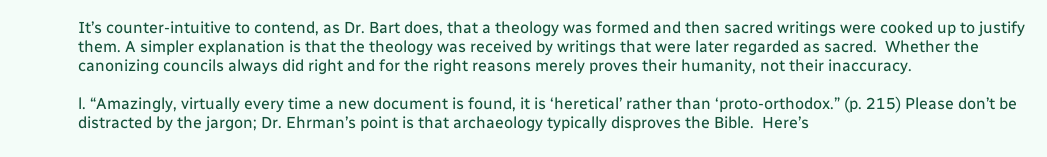It’s counter-intuitive to contend, as Dr. Bart does, that a theology was formed and then sacred writings were cooked up to justify them. A simpler explanation is that the theology was received by writings that were later regarded as sacred.  Whether the canonizing councils always did right and for the right reasons merely proves their humanity, not their inaccuracy.

l. “Amazingly, virtually every time a new document is found, it is ‘heretical’ rather than ‘proto-orthodox.” (p. 215) Please don’t be distracted by the jargon; Dr. Ehrman’s point is that archaeology typically disproves the Bible.  Here’s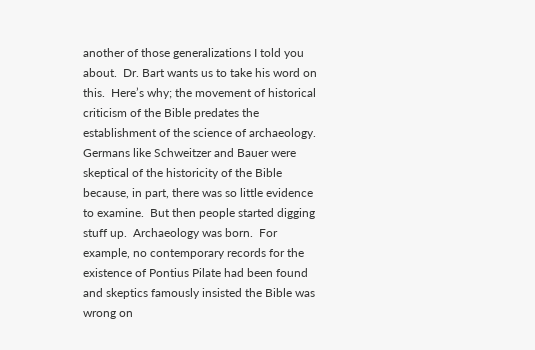another of those generalizations I told you about.  Dr. Bart wants us to take his word on this.  Here’s why; the movement of historical criticism of the Bible predates the establishment of the science of archaeology.  Germans like Schweitzer and Bauer were skeptical of the historicity of the Bible because, in part, there was so little evidence to examine.  But then people started digging stuff up.  Archaeology was born.  For example, no contemporary records for the existence of Pontius Pilate had been found and skeptics famously insisted the Bible was wrong on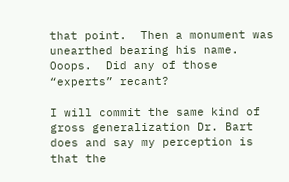that point.  Then a monument was unearthed bearing his name.  Ooops.  Did any of those “experts” recant?

I will commit the same kind of gross generalization Dr. Bart does and say my perception is that the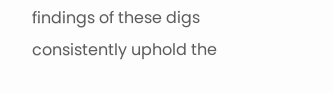findings of these digs consistently uphold the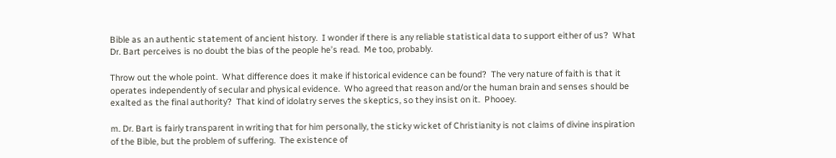Bible as an authentic statement of ancient history.  I wonder if there is any reliable statistical data to support either of us?  What Dr. Bart perceives is no doubt the bias of the people he’s read.  Me too, probably.

Throw out the whole point.  What difference does it make if historical evidence can be found?  The very nature of faith is that it operates independently of secular and physical evidence.  Who agreed that reason and/or the human brain and senses should be exalted as the final authority?  That kind of idolatry serves the skeptics, so they insist on it.  Phooey.

m. Dr. Bart is fairly transparent in writing that for him personally, the sticky wicket of Christianity is not claims of divine inspiration of the Bible, but the problem of suffering.  The existence of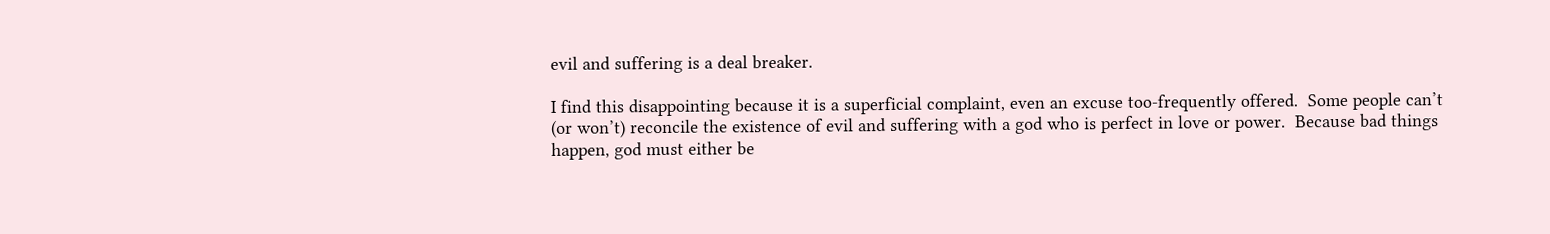evil and suffering is a deal breaker.

I find this disappointing because it is a superficial complaint, even an excuse too-frequently offered.  Some people can’t (or won’t) reconcile the existence of evil and suffering with a god who is perfect in love or power.  Because bad things happen, god must either be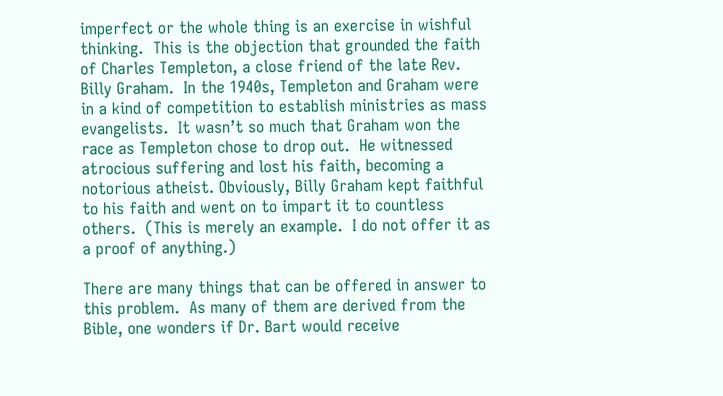imperfect or the whole thing is an exercise in wishful thinking.  This is the objection that grounded the faith of Charles Templeton, a close friend of the late Rev. Billy Graham.  In the 1940s, Templeton and Graham were in a kind of competition to establish ministries as mass evangelists.  It wasn’t so much that Graham won the race as Templeton chose to drop out.  He witnessed atrocious suffering and lost his faith, becoming a notorious atheist. Obviously, Billy Graham kept faithful to his faith and went on to impart it to countless others.  (This is merely an example.  I do not offer it as a proof of anything.)

There are many things that can be offered in answer to this problem.  As many of them are derived from the Bible, one wonders if Dr. Bart would receive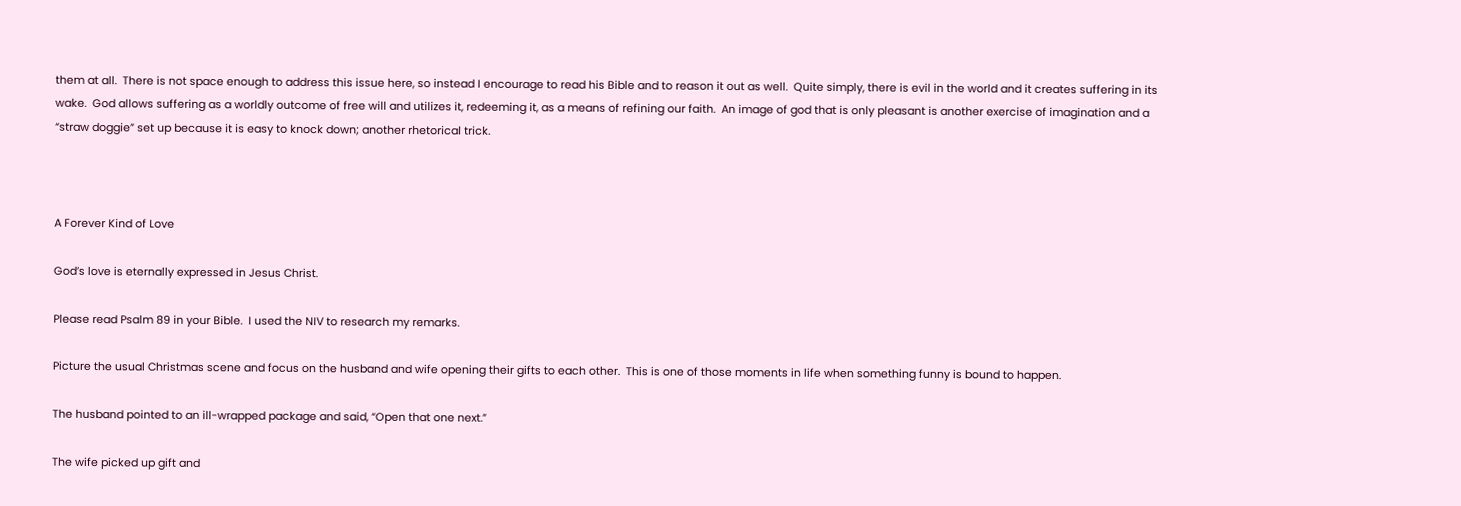them at all.  There is not space enough to address this issue here, so instead I encourage to read his Bible and to reason it out as well.  Quite simply, there is evil in the world and it creates suffering in its wake.  God allows suffering as a worldly outcome of free will and utilizes it, redeeming it, as a means of refining our faith.  An image of god that is only pleasant is another exercise of imagination and a “straw doggie” set up because it is easy to knock down; another rhetorical trick.



A Forever Kind of Love

God’s love is eternally expressed in Jesus Christ.

Please read Psalm 89 in your Bible.  I used the NIV to research my remarks.

Picture the usual Christmas scene and focus on the husband and wife opening their gifts to each other.  This is one of those moments in life when something funny is bound to happen.

The husband pointed to an ill-wrapped package and said, “Open that one next.”

The wife picked up gift and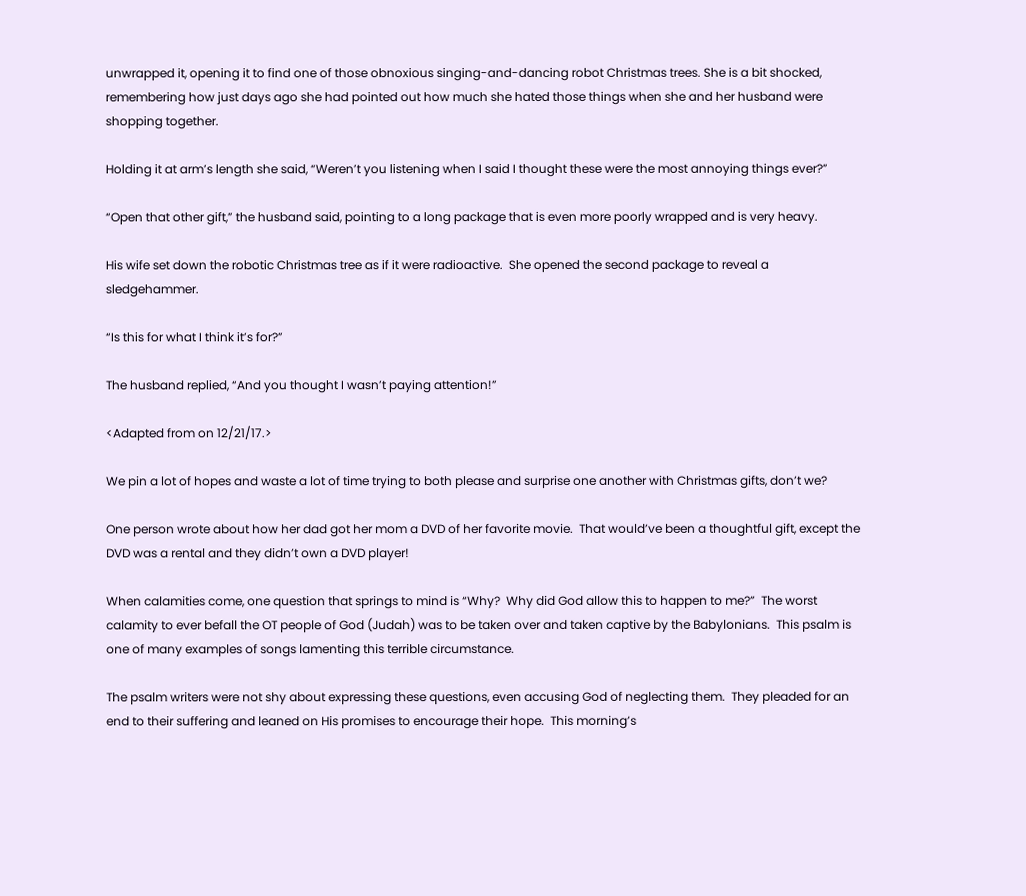unwrapped it, opening it to find one of those obnoxious singing-and-dancing robot Christmas trees. She is a bit shocked, remembering how just days ago she had pointed out how much she hated those things when she and her husband were shopping together.

Holding it at arm’s length she said, “Weren’t you listening when I said I thought these were the most annoying things ever?”

“Open that other gift,” the husband said, pointing to a long package that is even more poorly wrapped and is very heavy.

His wife set down the robotic Christmas tree as if it were radioactive.  She opened the second package to reveal a sledgehammer.

“Is this for what I think it’s for?”

The husband replied, “And you thought I wasn’t paying attention!”

<Adapted from on 12/21/17.>

We pin a lot of hopes and waste a lot of time trying to both please and surprise one another with Christmas gifts, don’t we?

One person wrote about how her dad got her mom a DVD of her favorite movie.  That would’ve been a thoughtful gift, except the DVD was a rental and they didn’t own a DVD player!

When calamities come, one question that springs to mind is “Why?  Why did God allow this to happen to me?”  The worst calamity to ever befall the OT people of God (Judah) was to be taken over and taken captive by the Babylonians.  This psalm is one of many examples of songs lamenting this terrible circumstance.

The psalm writers were not shy about expressing these questions, even accusing God of neglecting them.  They pleaded for an end to their suffering and leaned on His promises to encourage their hope.  This morning’s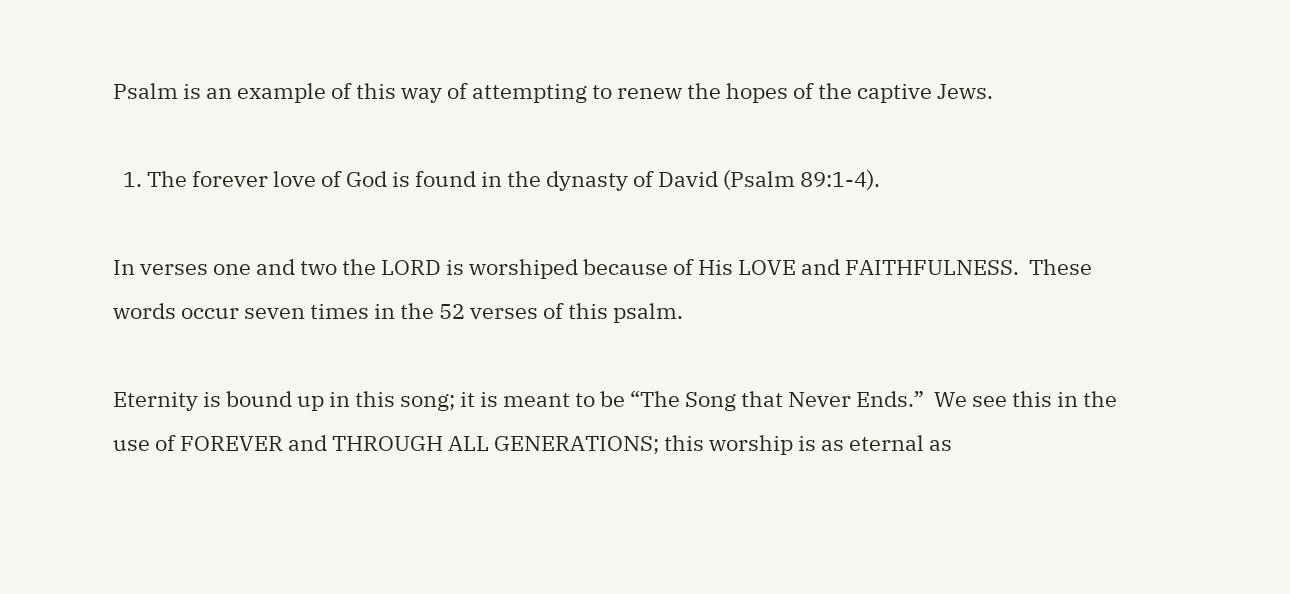Psalm is an example of this way of attempting to renew the hopes of the captive Jews.

  1. The forever love of God is found in the dynasty of David (Psalm 89:1-4).

In verses one and two the LORD is worshiped because of His LOVE and FAITHFULNESS.  These words occur seven times in the 52 verses of this psalm.

Eternity is bound up in this song; it is meant to be “The Song that Never Ends.”  We see this in the use of FOREVER and THROUGH ALL GENERATIONS; this worship is as eternal as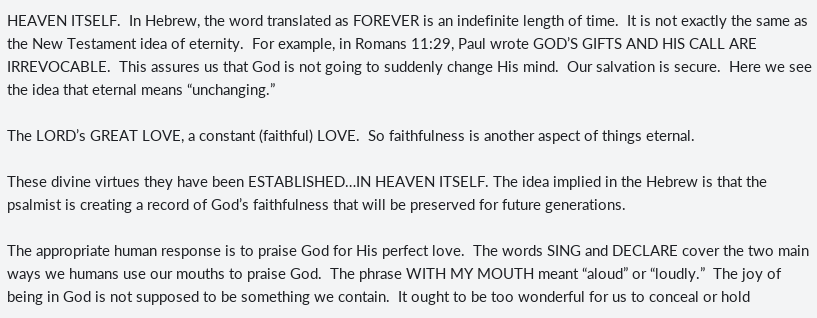HEAVEN ITSELF.  In Hebrew, the word translated as FOREVER is an indefinite length of time.  It is not exactly the same as the New Testament idea of eternity.  For example, in Romans 11:29, Paul wrote GOD’S GIFTS AND HIS CALL ARE IRREVOCABLE.  This assures us that God is not going to suddenly change His mind.  Our salvation is secure.  Here we see the idea that eternal means “unchanging.”

The LORD’s GREAT LOVE, a constant (faithful) LOVE.  So faithfulness is another aspect of things eternal.

These divine virtues they have been ESTABLISHED…IN HEAVEN ITSELF. The idea implied in the Hebrew is that the psalmist is creating a record of God’s faithfulness that will be preserved for future generations.

The appropriate human response is to praise God for His perfect love.  The words SING and DECLARE cover the two main ways we humans use our mouths to praise God.  The phrase WITH MY MOUTH meant “aloud” or “loudly.”  The joy of being in God is not supposed to be something we contain.  It ought to be too wonderful for us to conceal or hold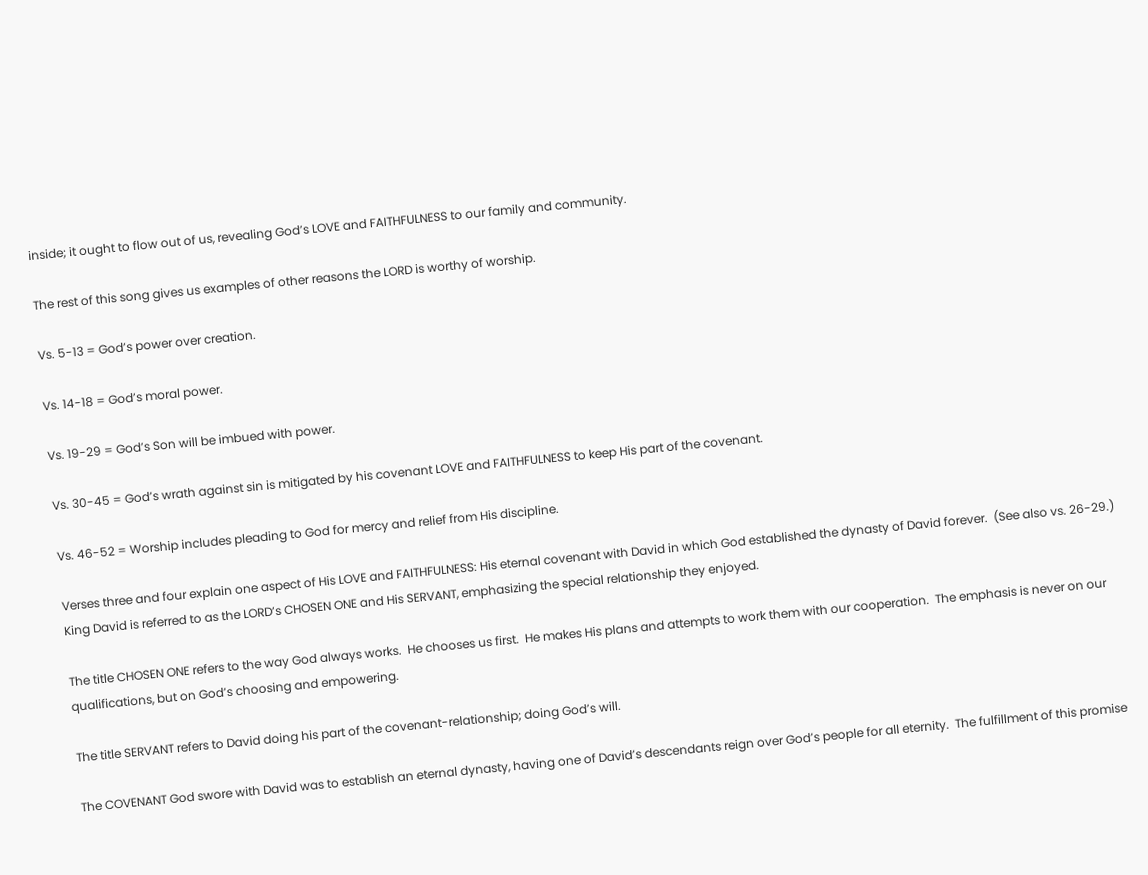inside; it ought to flow out of us, revealing God’s LOVE and FAITHFULNESS to our family and community.

The rest of this song gives us examples of other reasons the LORD is worthy of worship.

Vs. 5-13 = God’s power over creation.

Vs. 14-18 = God’s moral power.

Vs. 19-29 = God’s Son will be imbued with power.

Vs. 30-45 = God’s wrath against sin is mitigated by his covenant LOVE and FAITHFULNESS to keep His part of the covenant.

Vs. 46-52 = Worship includes pleading to God for mercy and relief from His discipline.

Verses three and four explain one aspect of His LOVE and FAITHFULNESS: His eternal covenant with David in which God established the dynasty of David forever.  (See also vs. 26-29.)  King David is referred to as the LORD’s CHOSEN ONE and His SERVANT, emphasizing the special relationship they enjoyed.

The title CHOSEN ONE refers to the way God always works.  He chooses us first.  He makes His plans and attempts to work them with our cooperation.  The emphasis is never on our qualifications, but on God’s choosing and empowering.

The title SERVANT refers to David doing his part of the covenant-relationship; doing God’s will.

The COVENANT God swore with David was to establish an eternal dynasty, having one of David’s descendants reign over God’s people for all eternity.  The fulfillment of this promise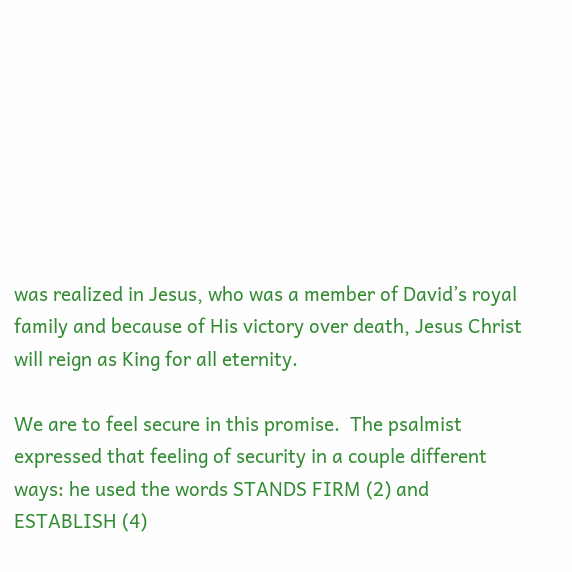was realized in Jesus, who was a member of David’s royal family and because of His victory over death, Jesus Christ will reign as King for all eternity.

We are to feel secure in this promise.  The psalmist expressed that feeling of security in a couple different ways: he used the words STANDS FIRM (2) and ESTABLISH (4)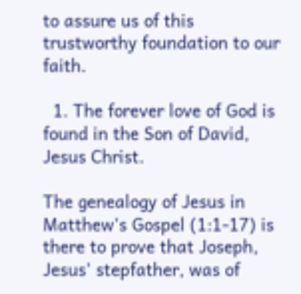to assure us of this trustworthy foundation to our faith.

  1. The forever love of God is found in the Son of David, Jesus Christ.

The genealogy of Jesus in Matthew’s Gospel (1:1-17) is there to prove that Joseph, Jesus’ stepfather, was of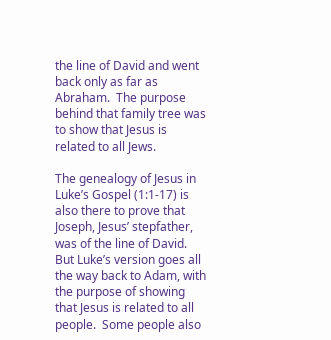the line of David and went back only as far as Abraham.  The purpose behind that family tree was to show that Jesus is related to all Jews.

The genealogy of Jesus in Luke’s Gospel (1:1-17) is also there to prove that Joseph, Jesus’ stepfather, was of the line of David.  But Luke’s version goes all the way back to Adam, with the purpose of showing that Jesus is related to all people.  Some people also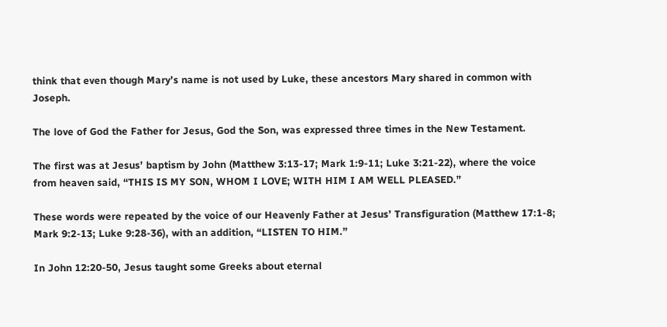think that even though Mary’s name is not used by Luke, these ancestors Mary shared in common with Joseph.

The love of God the Father for Jesus, God the Son, was expressed three times in the New Testament.

The first was at Jesus’ baptism by John (Matthew 3:13-17; Mark 1:9-11; Luke 3:21-22), where the voice from heaven said, “THIS IS MY SON, WHOM I LOVE; WITH HIM I AM WELL PLEASED.”

These words were repeated by the voice of our Heavenly Father at Jesus’ Transfiguration (Matthew 17:1-8; Mark 9:2-13; Luke 9:28-36), with an addition, “LISTEN TO HIM.”

In John 12:20-50, Jesus taught some Greeks about eternal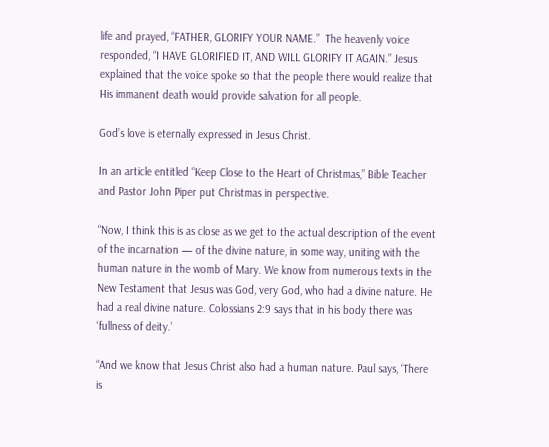life and prayed, “FATHER, GLORIFY YOUR NAME.”  The heavenly voice responded, “I HAVE GLORIFIED IT, AND WILL GLORIFY IT AGAIN.” Jesus explained that the voice spoke so that the people there would realize that His immanent death would provide salvation for all people.

God’s love is eternally expressed in Jesus Christ.

In an article entitled “Keep Close to the Heart of Christmas,” Bible Teacher and Pastor John Piper put Christmas in perspective.

“Now, I think this is as close as we get to the actual description of the event of the incarnation — of the divine nature, in some way, uniting with the human nature in the womb of Mary. We know from numerous texts in the New Testament that Jesus was God, very God, who had a divine nature. He had a real divine nature. Colossians 2:9 says that in his body there was ‘fullness of deity.’

“And we know that Jesus Christ also had a human nature. Paul says, ‘There is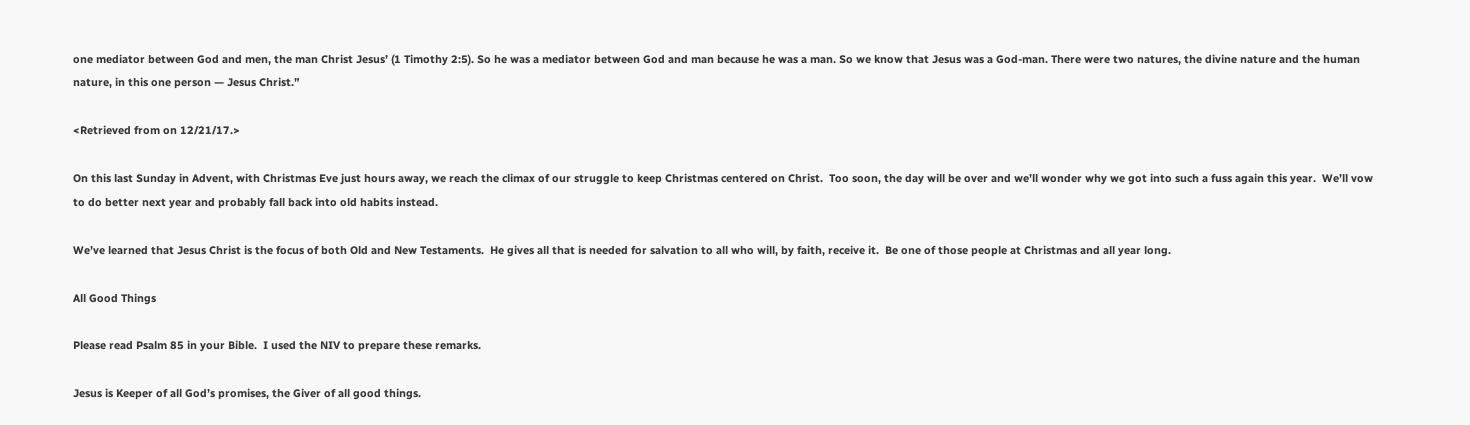one mediator between God and men, the man Christ Jesus’ (1 Timothy 2:5). So he was a mediator between God and man because he was a man. So we know that Jesus was a God-man. There were two natures, the divine nature and the human nature, in this one person — Jesus Christ.”

<Retrieved from on 12/21/17.>

On this last Sunday in Advent, with Christmas Eve just hours away, we reach the climax of our struggle to keep Christmas centered on Christ.  Too soon, the day will be over and we’ll wonder why we got into such a fuss again this year.  We’ll vow to do better next year and probably fall back into old habits instead.

We’ve learned that Jesus Christ is the focus of both Old and New Testaments.  He gives all that is needed for salvation to all who will, by faith, receive it.  Be one of those people at Christmas and all year long.

All Good Things

Please read Psalm 85 in your Bible.  I used the NIV to prepare these remarks.

Jesus is Keeper of all God’s promises, the Giver of all good things.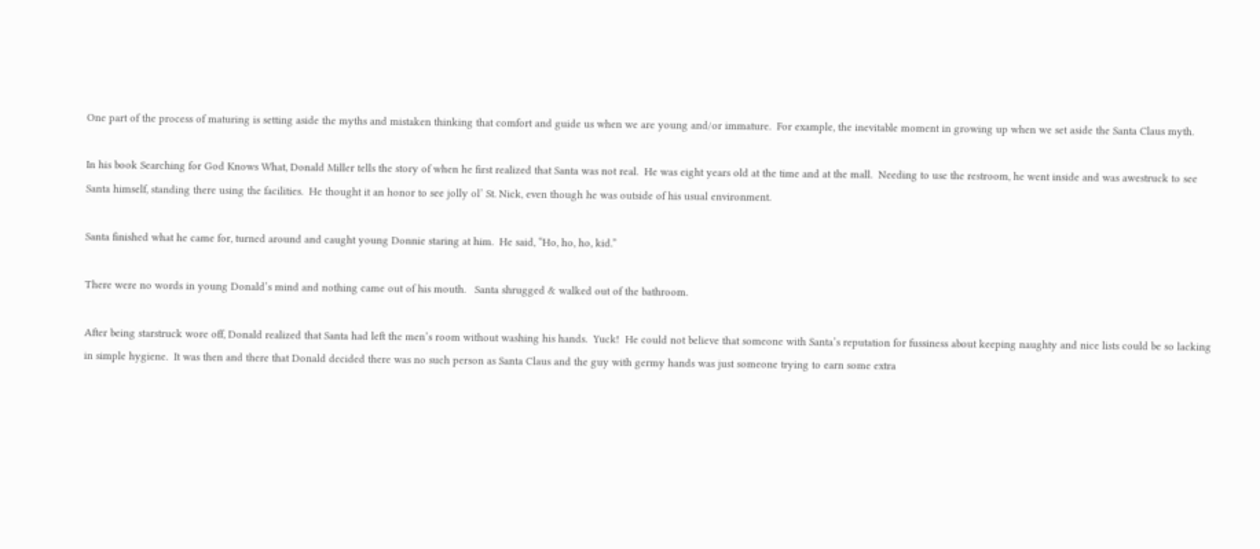One part of the process of maturing is setting aside the myths and mistaken thinking that comfort and guide us when we are young and/or immature.  For example, the inevitable moment in growing up when we set aside the Santa Claus myth.

In his book Searching for God Knows What, Donald Miller tells the story of when he first realized that Santa was not real.  He was eight years old at the time and at the mall.  Needing to use the restroom, he went inside and was awestruck to see Santa himself, standing there using the facilities.  He thought it an honor to see jolly ol’ St. Nick, even though he was outside of his usual environment.

Santa finished what he came for, turned around and caught young Donnie staring at him.  He said, “Ho, ho, ho, kid.”

There were no words in young Donald’s mind and nothing came out of his mouth.   Santa shrugged & walked out of the bathroom.

After being starstruck wore off, Donald realized that Santa had left the men’s room without washing his hands.  Yuck!  He could not believe that someone with Santa’s reputation for fussiness about keeping naughty and nice lists could be so lacking in simple hygiene.  It was then and there that Donald decided there was no such person as Santa Claus and the guy with germy hands was just someone trying to earn some extra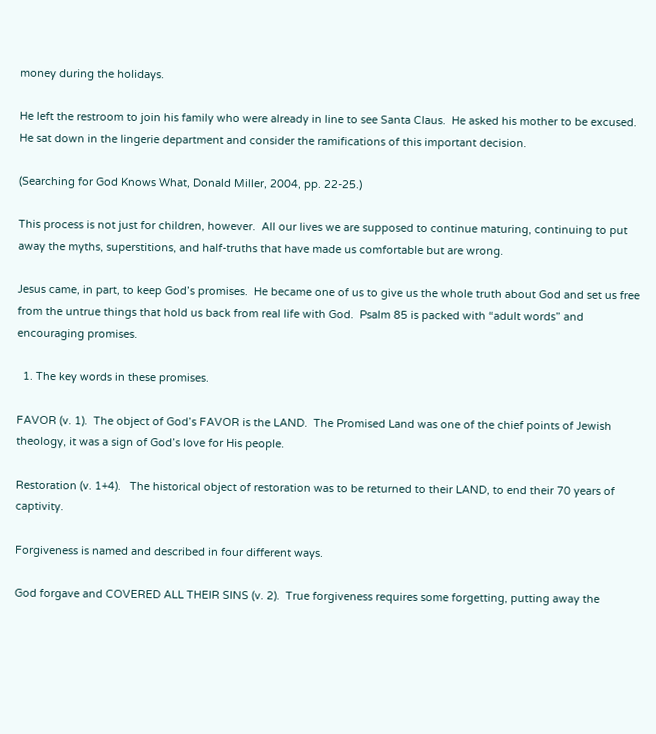money during the holidays.

He left the restroom to join his family who were already in line to see Santa Claus.  He asked his mother to be excused.  He sat down in the lingerie department and consider the ramifications of this important decision.

(Searching for God Knows What, Donald Miller, 2004, pp. 22-25.)

This process is not just for children, however.  All our lives we are supposed to continue maturing, continuing to put away the myths, superstitions, and half-truths that have made us comfortable but are wrong.

Jesus came, in part, to keep God’s promises.  He became one of us to give us the whole truth about God and set us free from the untrue things that hold us back from real life with God.  Psalm 85 is packed with “adult words” and encouraging promises.

  1. The key words in these promises.

FAVOR (v. 1).  The object of God’s FAVOR is the LAND.  The Promised Land was one of the chief points of Jewish theology, it was a sign of God’s love for His people.

Restoration (v. 1+4).   The historical object of restoration was to be returned to their LAND, to end their 70 years of captivity.

Forgiveness is named and described in four different ways.

God forgave and COVERED ALL THEIR SINS (v. 2).  True forgiveness requires some forgetting, putting away the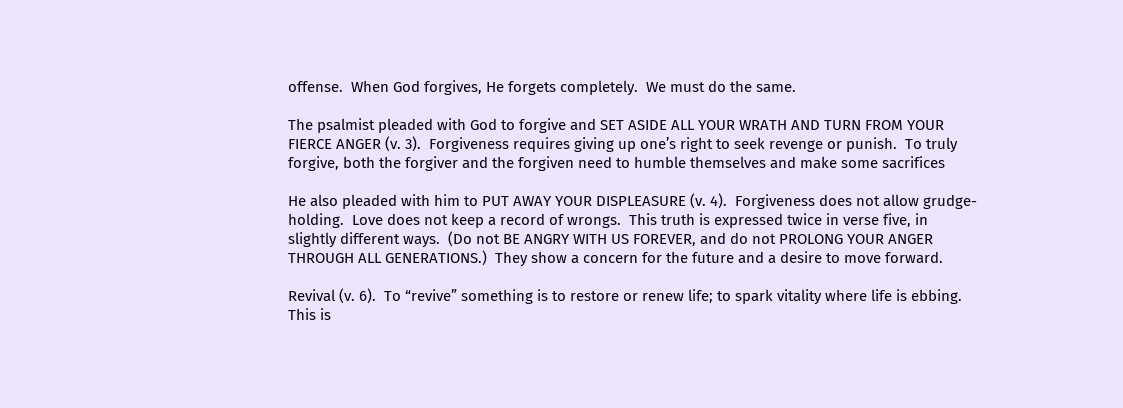offense.  When God forgives, He forgets completely.  We must do the same.

The psalmist pleaded with God to forgive and SET ASIDE ALL YOUR WRATH AND TURN FROM YOUR FIERCE ANGER (v. 3).  Forgiveness requires giving up one’s right to seek revenge or punish.  To truly forgive, both the forgiver and the forgiven need to humble themselves and make some sacrifices

He also pleaded with him to PUT AWAY YOUR DISPLEASURE (v. 4).  Forgiveness does not allow grudge-holding.  Love does not keep a record of wrongs.  This truth is expressed twice in verse five, in slightly different ways.  (Do not BE ANGRY WITH US FOREVER, and do not PROLONG YOUR ANGER THROUGH ALL GENERATIONS.)  They show a concern for the future and a desire to move forward.

Revival (v. 6).  To “revive” something is to restore or renew life; to spark vitality where life is ebbing.  This is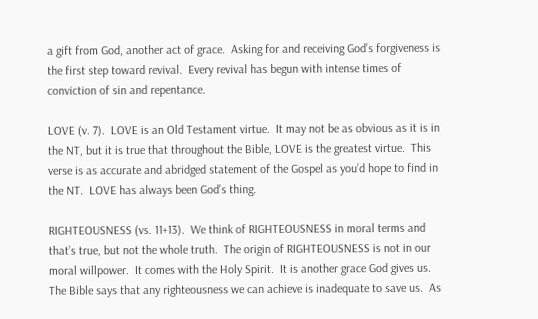a gift from God, another act of grace.  Asking for and receiving God’s forgiveness is the first step toward revival.  Every revival has begun with intense times of conviction of sin and repentance.

LOVE (v. 7).  LOVE is an Old Testament virtue.  It may not be as obvious as it is in the NT, but it is true that throughout the Bible, LOVE is the greatest virtue.  This verse is as accurate and abridged statement of the Gospel as you’d hope to find in the NT.  LOVE has always been God’s thing.

RIGHTEOUSNESS (vs. 11+13).  We think of RIGHTEOUSNESS in moral terms and that’s true, but not the whole truth.  The origin of RIGHTEOUSNESS is not in our moral willpower.  It comes with the Holy Spirit.  It is another grace God gives us.  The Bible says that any righteousness we can achieve is inadequate to save us.  As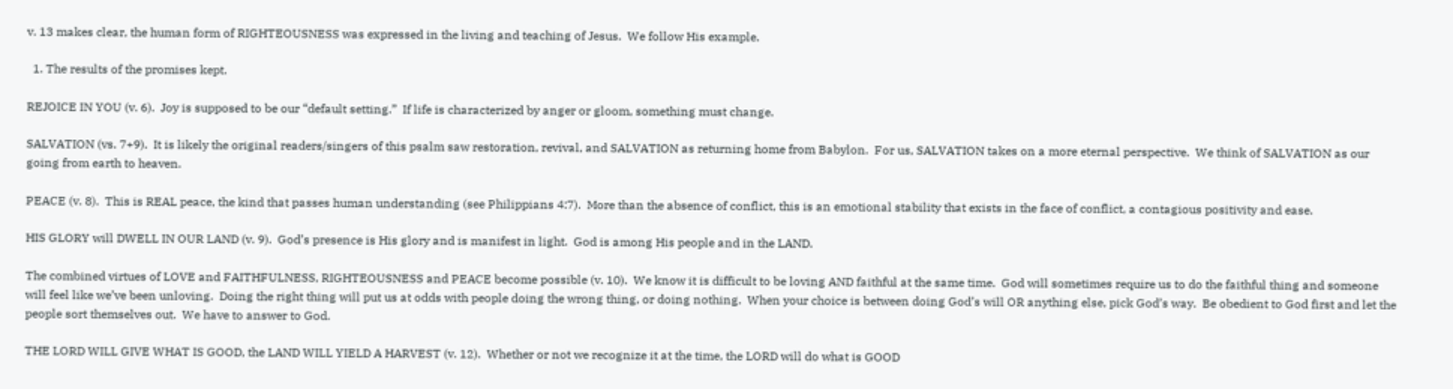v. 13 makes clear, the human form of RIGHTEOUSNESS was expressed in the living and teaching of Jesus.  We follow His example.

  1. The results of the promises kept.

REJOICE IN YOU (v. 6).  Joy is supposed to be our “default setting.”  If life is characterized by anger or gloom, something must change.

SALVATION (vs. 7+9).  It is likely the original readers/singers of this psalm saw restoration, revival, and SALVATION as returning home from Babylon.  For us, SALVATION takes on a more eternal perspective.  We think of SALVATION as our going from earth to heaven.

PEACE (v. 8).  This is REAL peace, the kind that passes human understanding (see Philippians 4:7).  More than the absence of conflict, this is an emotional stability that exists in the face of conflict, a contagious positivity and ease.

HIS GLORY will DWELL IN OUR LAND (v. 9).  God’s presence is His glory and is manifest in light.  God is among His people and in the LAND.

The combined virtues of LOVE and FAITHFULNESS, RIGHTEOUSNESS and PEACE become possible (v. 10).  We know it is difficult to be loving AND faithful at the same time.  God will sometimes require us to do the faithful thing and someone will feel like we’ve been unloving.  Doing the right thing will put us at odds with people doing the wrong thing, or doing nothing.  When your choice is between doing God’s will OR anything else, pick God’s way.  Be obedient to God first and let the people sort themselves out.  We have to answer to God.

THE LORD WILL GIVE WHAT IS GOOD, the LAND WILL YIELD A HARVEST (v. 12).  Whether or not we recognize it at the time, the LORD will do what is GOOD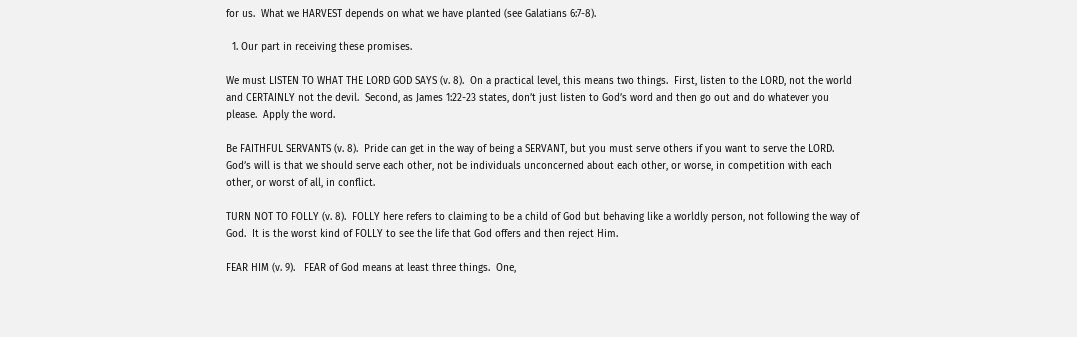for us.  What we HARVEST depends on what we have planted (see Galatians 6:7-8).

  1. Our part in receiving these promises.

We must LISTEN TO WHAT THE LORD GOD SAYS (v. 8).  On a practical level, this means two things.  First, listen to the LORD, not the world and CERTAINLY not the devil.  Second, as James 1:22-23 states, don’t just listen to God’s word and then go out and do whatever you please.  Apply the word.

Be FAITHFUL SERVANTS (v. 8).  Pride can get in the way of being a SERVANT, but you must serve others if you want to serve the LORD.  God’s will is that we should serve each other, not be individuals unconcerned about each other, or worse, in competition with each other, or worst of all, in conflict.

TURN NOT TO FOLLY (v. 8).  FOLLY here refers to claiming to be a child of God but behaving like a worldly person, not following the way of God.  It is the worst kind of FOLLY to see the life that God offers and then reject Him.

FEAR HIM (v. 9).   FEAR of God means at least three things.  One,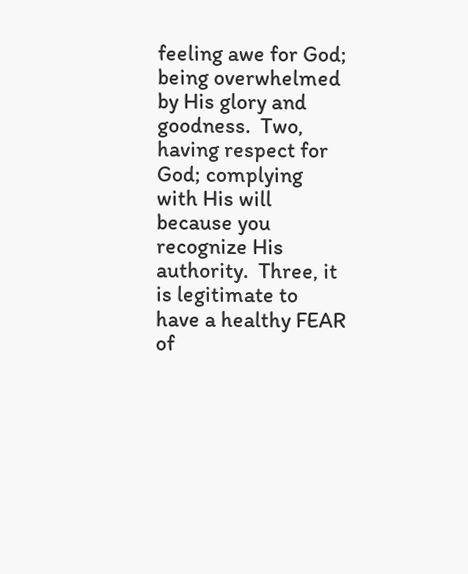feeling awe for God; being overwhelmed by His glory and goodness.  Two, having respect for God; complying with His will because you recognize His authority.  Three, it is legitimate to have a healthy FEAR of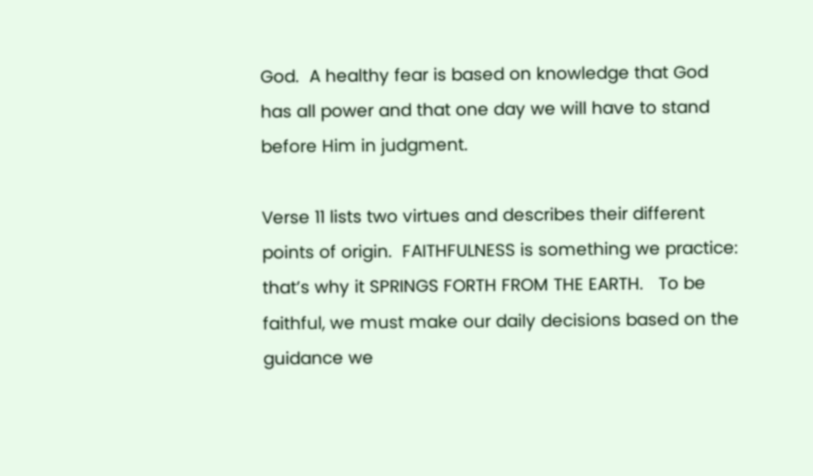God.  A healthy fear is based on knowledge that God has all power and that one day we will have to stand before Him in judgment.

Verse 11 lists two virtues and describes their different points of origin.  FAITHFULNESS is something we practice: that’s why it SPRINGS FORTH FROM THE EARTH.   To be faithful, we must make our daily decisions based on the guidance we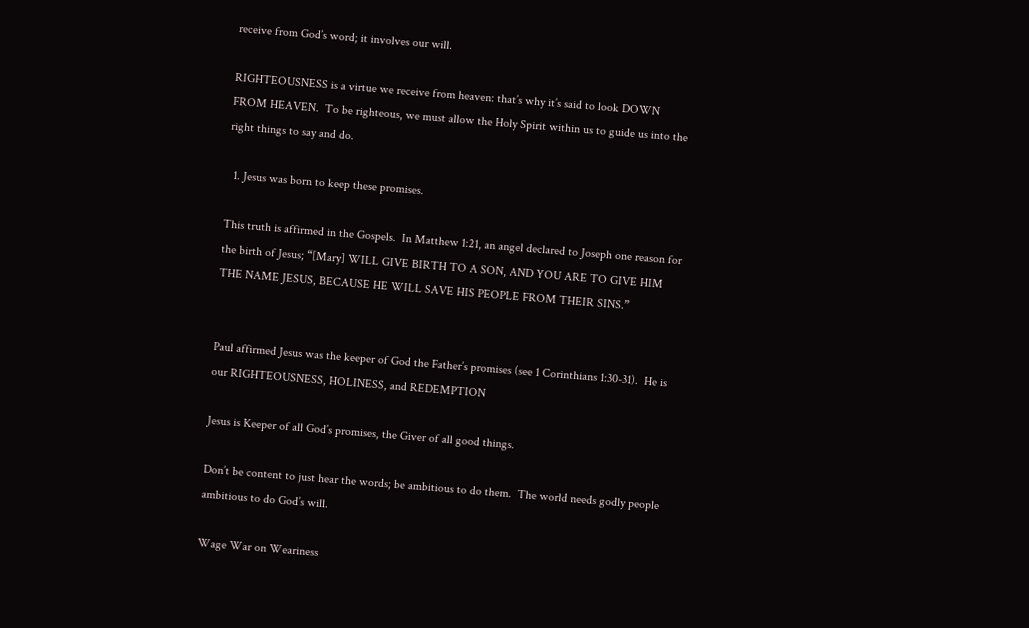receive from God’s word; it involves our will.

RIGHTEOUSNESS is a virtue we receive from heaven: that’s why it’s said to look DOWN FROM HEAVEN.  To be righteous, we must allow the Holy Spirit within us to guide us into the right things to say and do.

  1. Jesus was born to keep these promises.

This truth is affirmed in the Gospels.  In Matthew 1:21, an angel declared to Joseph one reason for the birth of Jesus; “[Mary] WILL GIVE BIRTH TO A SON, AND YOU ARE TO GIVE HIM THE NAME JESUS, BECAUSE HE WILL SAVE HIS PEOPLE FROM THEIR SINS.”


Paul affirmed Jesus was the keeper of God the Father’s promises (see 1 Corinthians 1:30-31).  He is our RIGHTEOUSNESS, HOLINESS, and REDEMPTION

Jesus is Keeper of all God’s promises, the Giver of all good things.

Don’t be content to just hear the words; be ambitious to do them.  The world needs godly people ambitious to do God’s will.

Wage War on Weariness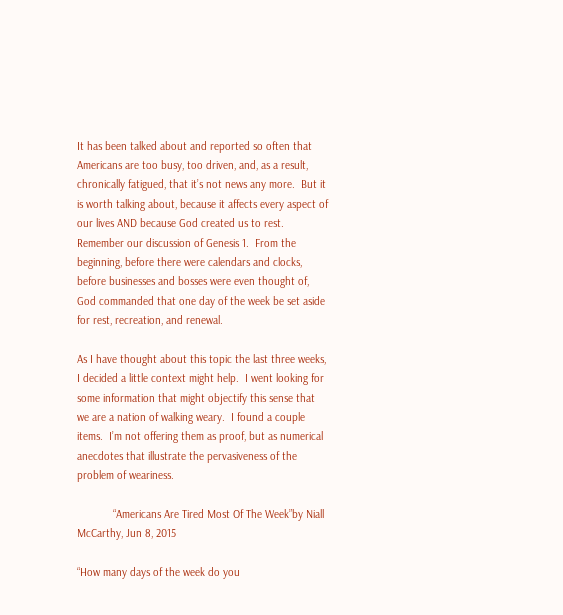It has been talked about and reported so often that Americans are too busy, too driven, and, as a result, chronically fatigued, that it’s not news any more.  But it is worth talking about, because it affects every aspect of our lives AND because God created us to rest.  Remember our discussion of Genesis 1.  From the beginning, before there were calendars and clocks, before businesses and bosses were even thought of, God commanded that one day of the week be set aside for rest, recreation, and renewal.

As I have thought about this topic the last three weeks, I decided a little context might help.  I went looking for some information that might objectify this sense that we are a nation of walking weary.  I found a couple items.  I’m not offering them as proof, but as numerical anecdotes that illustrate the pervasiveness of the problem of weariness.

            “Americans Are Tired Most Of The Week”by Niall McCarthy, Jun 8, 2015

“How many days of the week do you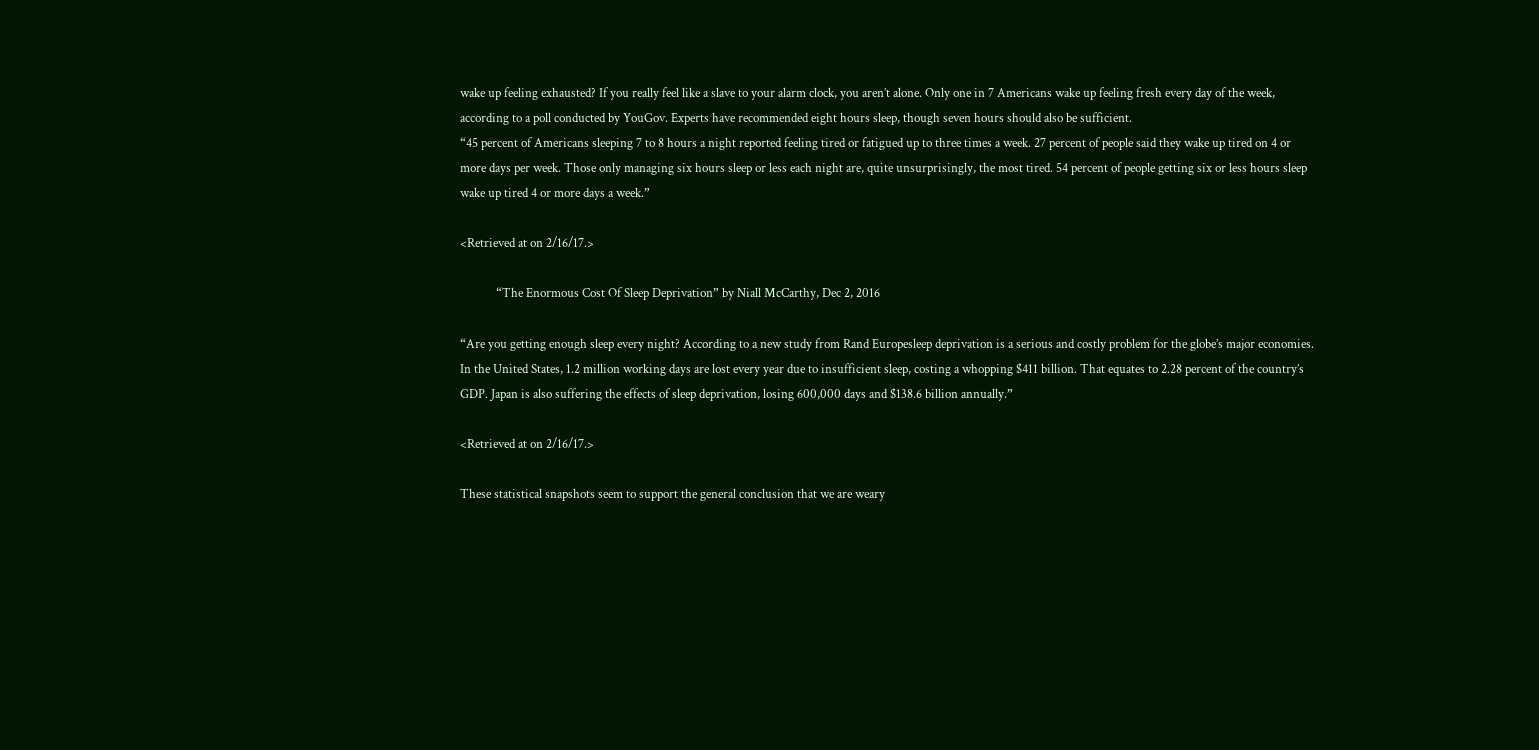wake up feeling exhausted? If you really feel like a slave to your alarm clock, you aren’t alone. Only one in 7 Americans wake up feeling fresh every day of the week, according to a poll conducted by YouGov. Experts have recommended eight hours sleep, though seven hours should also be sufficient.
“45 percent of Americans sleeping 7 to 8 hours a night reported feeling tired or fatigued up to three times a week. 27 percent of people said they wake up tired on 4 or more days per week. Those only managing six hours sleep or less each night are, quite unsurprisingly, the most tired. 54 percent of people getting six or less hours sleep wake up tired 4 or more days a week.”

<Retrieved at on 2/16/17.>

            “The Enormous Cost Of Sleep Deprivation” by Niall McCarthy, Dec 2, 2016

“Are you getting enough sleep every night? According to a new study from Rand Europesleep deprivation is a serious and costly problem for the globe’s major economies. In the United States, 1.2 million working days are lost every year due to insufficient sleep, costing a whopping $411 billion. That equates to 2.28 percent of the country’s GDP. Japan is also suffering the effects of sleep deprivation, losing 600,000 days and $138.6 billion annually.”

<Retrieved at on 2/16/17.>

These statistical snapshots seem to support the general conclusion that we are weary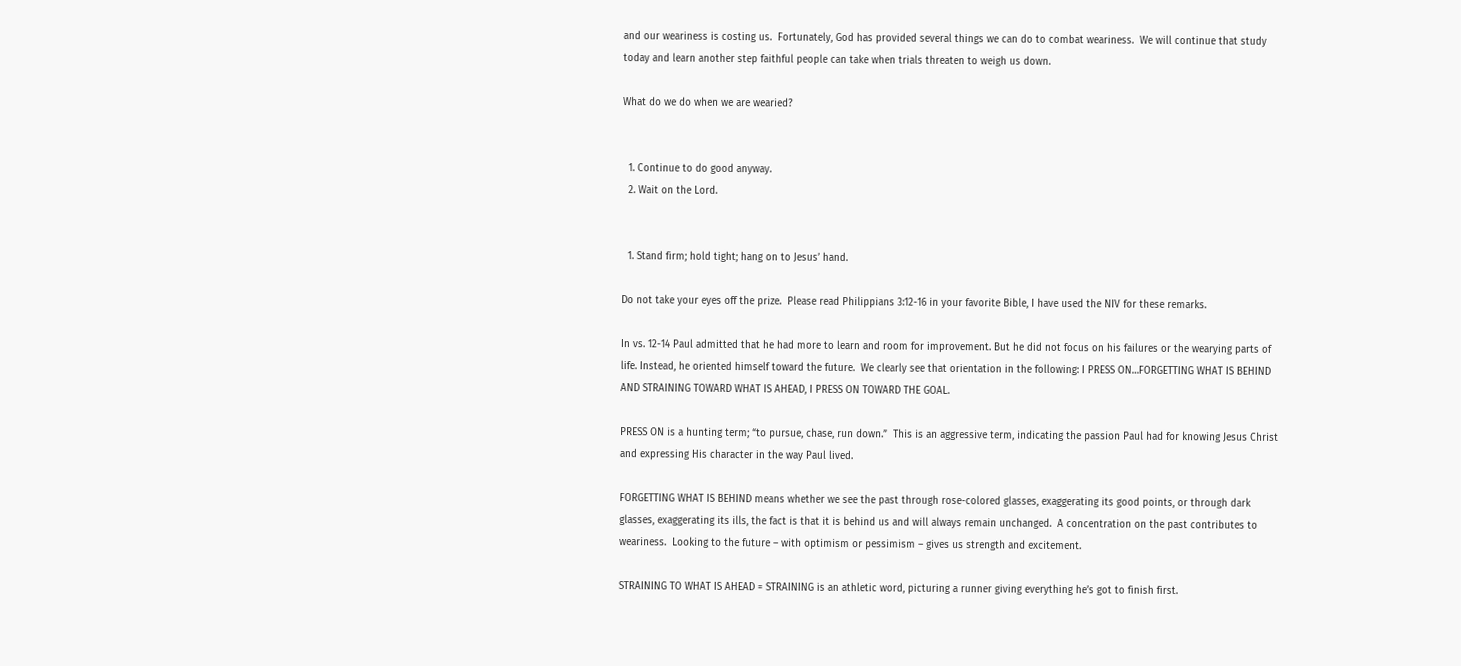and our weariness is costing us.  Fortunately, God has provided several things we can do to combat weariness.  We will continue that study today and learn another step faithful people can take when trials threaten to weigh us down.

What do we do when we are wearied?


  1. Continue to do good anyway.
  2. Wait on the Lord.


  1. Stand firm; hold tight; hang on to Jesus’ hand.

Do not take your eyes off the prize.  Please read Philippians 3:12-16 in your favorite Bible, I have used the NIV for these remarks.

In vs. 12-14 Paul admitted that he had more to learn and room for improvement. But he did not focus on his failures or the wearying parts of life. Instead, he oriented himself toward the future.  We clearly see that orientation in the following: I PRESS ON…FORGETTING WHAT IS BEHIND AND STRAINING TOWARD WHAT IS AHEAD, I PRESS ON TOWARD THE GOAL.

PRESS ON is a hunting term; “to pursue, chase, run down.”  This is an aggressive term, indicating the passion Paul had for knowing Jesus Christ and expressing His character in the way Paul lived.

FORGETTING WHAT IS BEHIND means whether we see the past through rose-colored glasses, exaggerating its good points, or through dark glasses, exaggerating its ills, the fact is that it is behind us and will always remain unchanged.  A concentration on the past contributes to weariness.  Looking to the future – with optimism or pessimism – gives us strength and excitement.

STRAINING TO WHAT IS AHEAD = STRAINING is an athletic word, picturing a runner giving everything he’s got to finish first.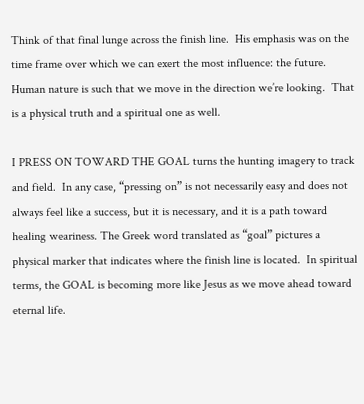Think of that final lunge across the finish line.  His emphasis was on the time frame over which we can exert the most influence: the future.  Human nature is such that we move in the direction we’re looking.  That is a physical truth and a spiritual one as well.

I PRESS ON TOWARD THE GOAL turns the hunting imagery to track and field.  In any case, “pressing on” is not necessarily easy and does not always feel like a success, but it is necessary, and it is a path toward healing weariness. The Greek word translated as “goal” pictures a physical marker that indicates where the finish line is located.  In spiritual terms, the GOAL is becoming more like Jesus as we move ahead toward eternal life.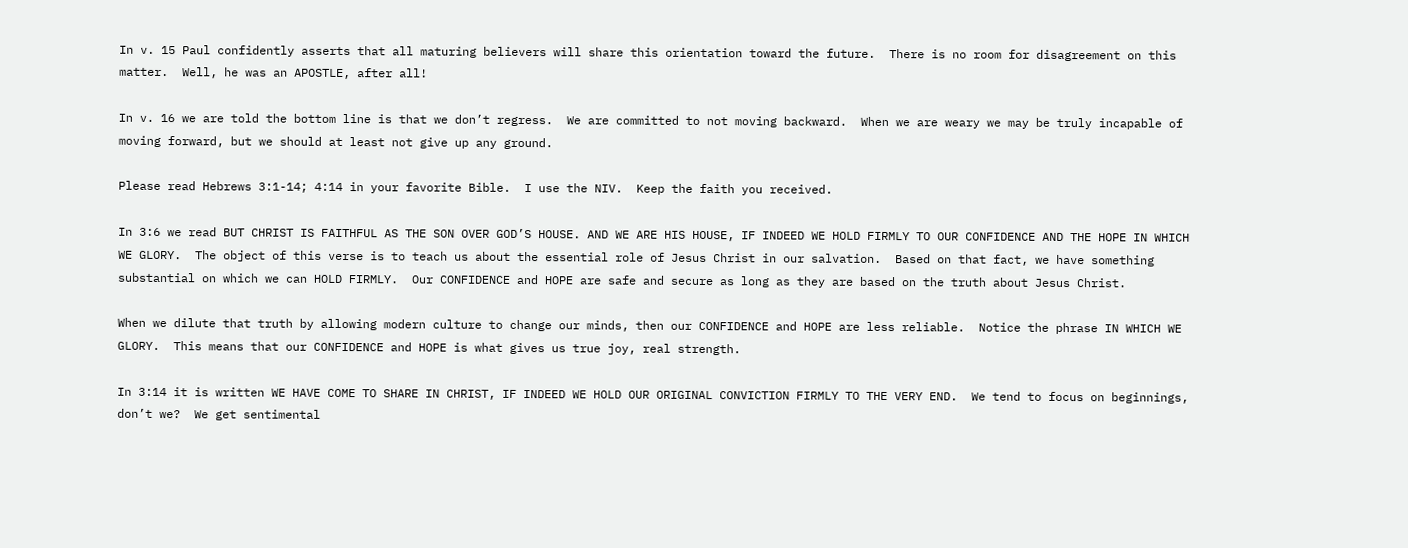In v. 15 Paul confidently asserts that all maturing believers will share this orientation toward the future.  There is no room for disagreement on this matter.  Well, he was an APOSTLE, after all!

In v. 16 we are told the bottom line is that we don’t regress.  We are committed to not moving backward.  When we are weary we may be truly incapable of moving forward, but we should at least not give up any ground.

Please read Hebrews 3:1-14; 4:14 in your favorite Bible.  I use the NIV.  Keep the faith you received.

In 3:6 we read BUT CHRIST IS FAITHFUL AS THE SON OVER GOD’S HOUSE. AND WE ARE HIS HOUSE, IF INDEED WE HOLD FIRMLY TO OUR CONFIDENCE AND THE HOPE IN WHICH WE GLORY.  The object of this verse is to teach us about the essential role of Jesus Christ in our salvation.  Based on that fact, we have something substantial on which we can HOLD FIRMLY.  Our CONFIDENCE and HOPE are safe and secure as long as they are based on the truth about Jesus Christ.

When we dilute that truth by allowing modern culture to change our minds, then our CONFIDENCE and HOPE are less reliable.  Notice the phrase IN WHICH WE GLORY.  This means that our CONFIDENCE and HOPE is what gives us true joy, real strength.

In 3:14 it is written WE HAVE COME TO SHARE IN CHRIST, IF INDEED WE HOLD OUR ORIGINAL CONVICTION FIRMLY TO THE VERY END.  We tend to focus on beginnings, don’t we?  We get sentimental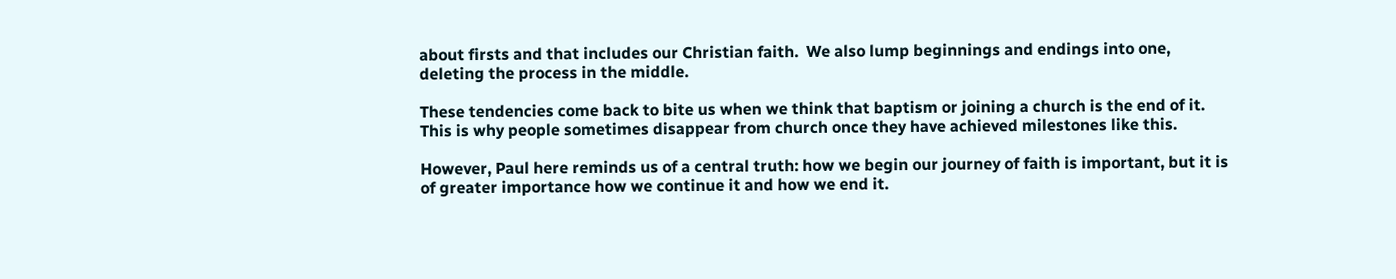about firsts and that includes our Christian faith.  We also lump beginnings and endings into one, deleting the process in the middle.

These tendencies come back to bite us when we think that baptism or joining a church is the end of it.  This is why people sometimes disappear from church once they have achieved milestones like this.

However, Paul here reminds us of a central truth: how we begin our journey of faith is important, but it is of greater importance how we continue it and how we end it.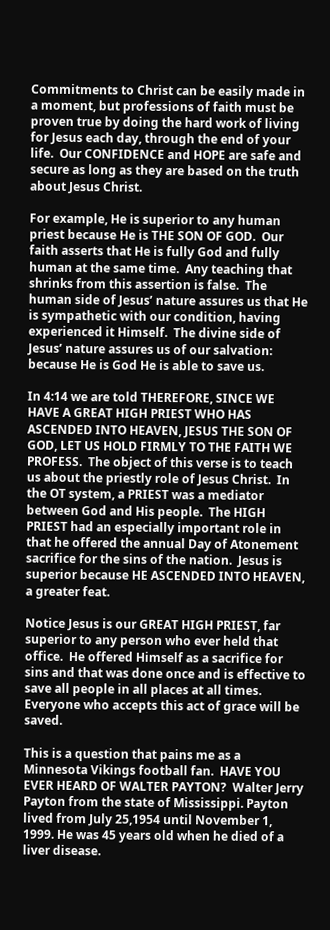Commitments to Christ can be easily made in a moment, but professions of faith must be proven true by doing the hard work of living for Jesus each day, through the end of your life.  Our CONFIDENCE and HOPE are safe and secure as long as they are based on the truth about Jesus Christ.

For example, He is superior to any human priest because He is THE SON OF GOD.  Our faith asserts that He is fully God and fully human at the same time.  Any teaching that shrinks from this assertion is false.  The human side of Jesus’ nature assures us that He is sympathetic with our condition, having experienced it Himself.  The divine side of Jesus’ nature assures us of our salvation: because He is God He is able to save us.

In 4:14 we are told THEREFORE, SINCE WE HAVE A GREAT HIGH PRIEST WHO HAS ASCENDED INTO HEAVEN, JESUS THE SON OF GOD, LET US HOLD FIRMLY TO THE FAITH WE PROFESS.  The object of this verse is to teach us about the priestly role of Jesus Christ.  In the OT system, a PRIEST was a mediator between God and His people.  The HIGH PRIEST had an especially important role in that he offered the annual Day of Atonement sacrifice for the sins of the nation.  Jesus is superior because HE ASCENDED INTO HEAVEN, a greater feat.

Notice Jesus is our GREAT HIGH PRIEST, far superior to any person who ever held that office.  He offered Himself as a sacrifice for sins and that was done once and is effective to save all people in all places at all times.  Everyone who accepts this act of grace will be saved.

This is a question that pains me as a Minnesota Vikings football fan.  HAVE YOU EVER HEARD OF WALTER PAYTON?  Walter Jerry Payton from the state of Mississippi. Payton lived from July 25,1954 until November 1, 1999. He was 45 years old when he died of a liver disease.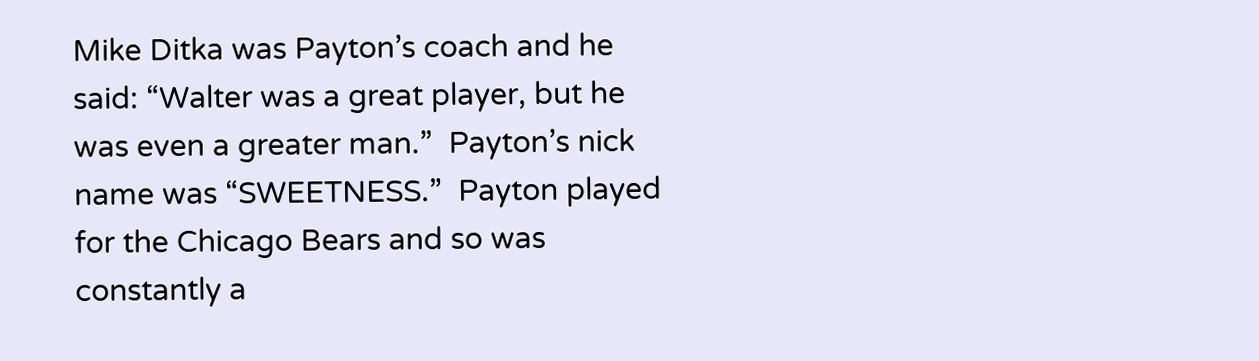Mike Ditka was Payton’s coach and he said: “Walter was a great player, but he was even a greater man.”  Payton’s nick name was “SWEETNESS.”  Payton played for the Chicago Bears and so was constantly a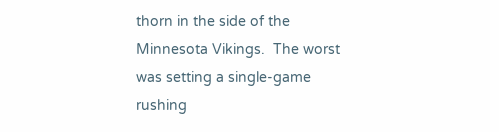thorn in the side of the Minnesota Vikings.  The worst was setting a single-game rushing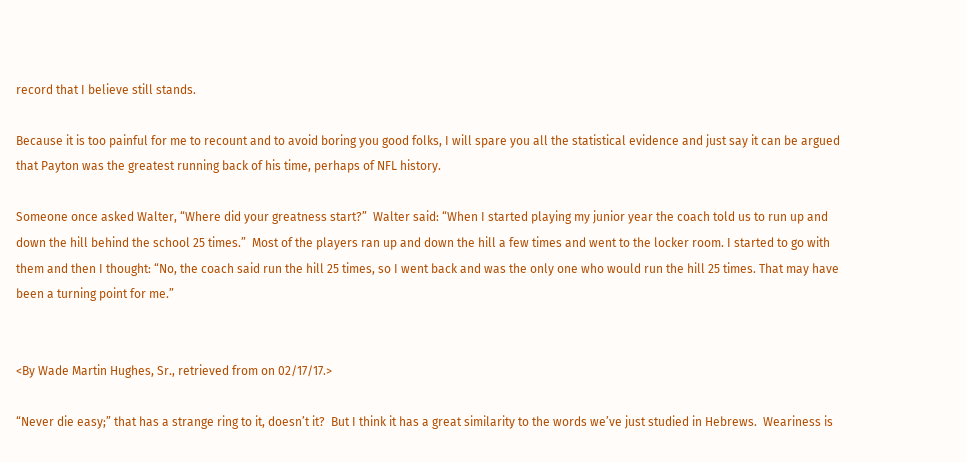record that I believe still stands.

Because it is too painful for me to recount and to avoid boring you good folks, I will spare you all the statistical evidence and just say it can be argued that Payton was the greatest running back of his time, perhaps of NFL history.

Someone once asked Walter, “Where did your greatness start?”  Walter said: “When I started playing my junior year the coach told us to run up and down the hill behind the school 25 times.”  Most of the players ran up and down the hill a few times and went to the locker room. I started to go with them and then I thought: “No, the coach said run the hill 25 times, so I went back and was the only one who would run the hill 25 times. That may have been a turning point for me.”


<By Wade Martin Hughes, Sr., retrieved from on 02/17/17.>

“Never die easy;” that has a strange ring to it, doesn’t it?  But I think it has a great similarity to the words we’ve just studied in Hebrews.  Weariness is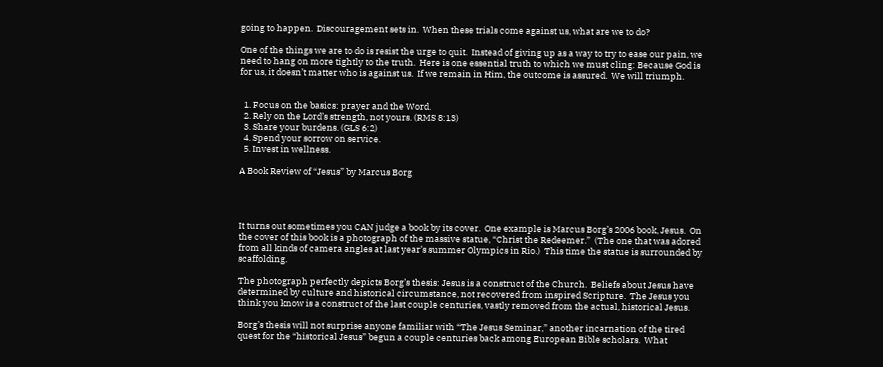going to happen.  Discouragement sets in.  When these trials come against us, what are we to do?

One of the things we are to do is resist the urge to quit.  Instead of giving up as a way to try to ease our pain, we need to hang on more tightly to the truth.  Here is one essential truth to which we must cling: Because God is for us, it doesn’t matter who is against us.  If we remain in Him, the outcome is assured.  We will triumph.


  1. Focus on the basics: prayer and the Word.
  2. Rely on the Lord’s strength, not yours. (RMS 8:13)
  3. Share your burdens. (GLS 6:2)
  4. Spend your sorrow on service.
  5. Invest in wellness.

A Book Review of “Jesus” by Marcus Borg




It turns out sometimes you CAN judge a book by its cover.  One example is Marcus Borg’s 2006 book, Jesus.  On the cover of this book is a photograph of the massive statue, “Christ the Redeemer.”  (The one that was adored from all kinds of camera angles at last year’s summer Olympics in Rio.)  This time the statue is surrounded by scaffolding.

The photograph perfectly depicts Borg’s thesis: Jesus is a construct of the Church.  Beliefs about Jesus have determined by culture and historical circumstance, not recovered from inspired Scripture.  The Jesus you think you know is a construct of the last couple centuries, vastly removed from the actual, historical Jesus.

Borg’s thesis will not surprise anyone familiar with “The Jesus Seminar,” another incarnation of the tired quest for the “historical Jesus” begun a couple centuries back among European Bible scholars.  What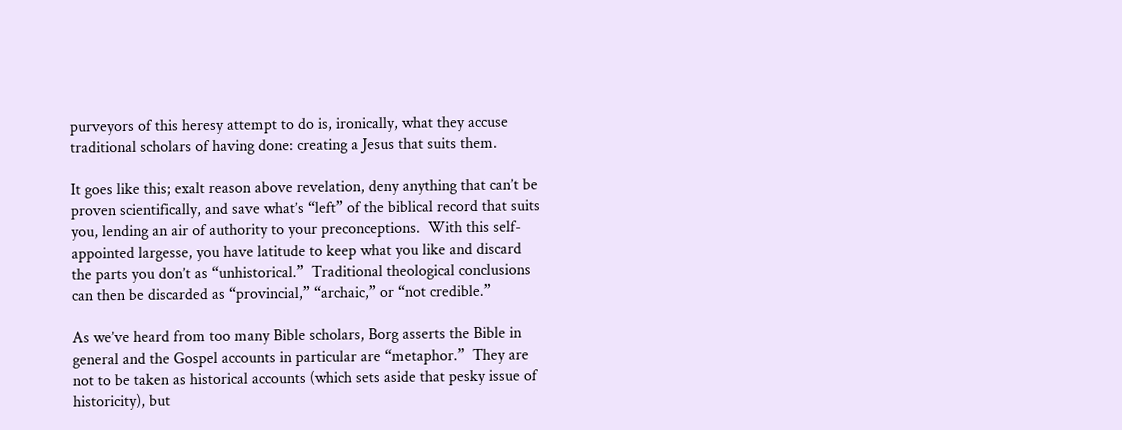purveyors of this heresy attempt to do is, ironically, what they accuse traditional scholars of having done: creating a Jesus that suits them.

It goes like this; exalt reason above revelation, deny anything that can’t be proven scientifically, and save what’s “left” of the biblical record that suits you, lending an air of authority to your preconceptions.  With this self-appointed largesse, you have latitude to keep what you like and discard the parts you don’t as “unhistorical.”  Traditional theological conclusions can then be discarded as “provincial,” “archaic,” or “not credible.”

As we’ve heard from too many Bible scholars, Borg asserts the Bible in general and the Gospel accounts in particular are “metaphor.”  They are not to be taken as historical accounts (which sets aside that pesky issue of historicity), but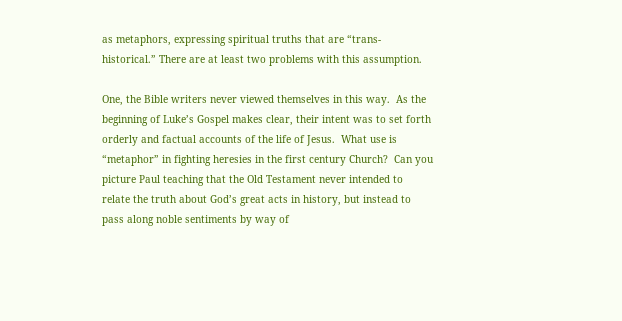as metaphors, expressing spiritual truths that are “trans-historical.” There are at least two problems with this assumption.

One, the Bible writers never viewed themselves in this way.  As the beginning of Luke’s Gospel makes clear, their intent was to set forth orderly and factual accounts of the life of Jesus.  What use is “metaphor” in fighting heresies in the first century Church?  Can you picture Paul teaching that the Old Testament never intended to relate the truth about God’s great acts in history, but instead to pass along noble sentiments by way of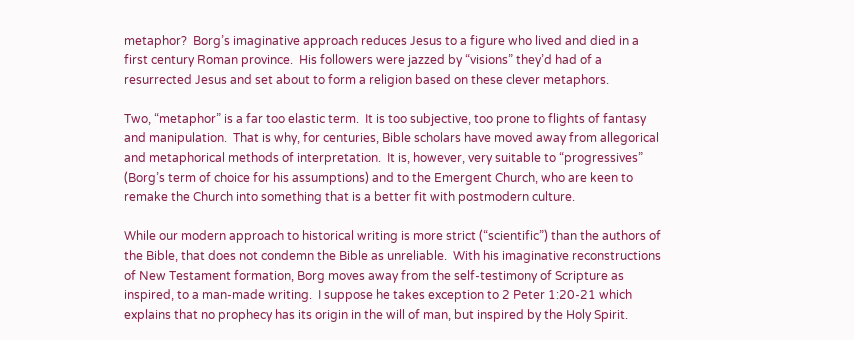metaphor?  Borg’s imaginative approach reduces Jesus to a figure who lived and died in a first century Roman province.  His followers were jazzed by “visions” they’d had of a resurrected Jesus and set about to form a religion based on these clever metaphors.

Two, “metaphor” is a far too elastic term.  It is too subjective, too prone to flights of fantasy and manipulation.  That is why, for centuries, Bible scholars have moved away from allegorical and metaphorical methods of interpretation.  It is, however, very suitable to “progressives” (Borg’s term of choice for his assumptions) and to the Emergent Church, who are keen to remake the Church into something that is a better fit with postmodern culture.

While our modern approach to historical writing is more strict (“scientific”) than the authors of the Bible, that does not condemn the Bible as unreliable.  With his imaginative reconstructions of New Testament formation, Borg moves away from the self-testimony of Scripture as inspired, to a man-made writing.  I suppose he takes exception to 2 Peter 1:20-21 which explains that no prophecy has its origin in the will of man, but inspired by the Holy Spirit.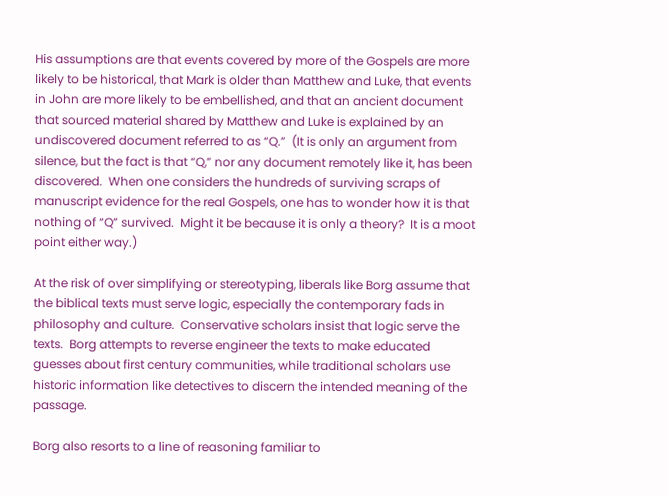His assumptions are that events covered by more of the Gospels are more likely to be historical, that Mark is older than Matthew and Luke, that events in John are more likely to be embellished, and that an ancient document that sourced material shared by Matthew and Luke is explained by an undiscovered document referred to as “Q.”  (It is only an argument from silence, but the fact is that “Q,” nor any document remotely like it, has been discovered.  When one considers the hundreds of surviving scraps of manuscript evidence for the real Gospels, one has to wonder how it is that nothing of “Q” survived.  Might it be because it is only a theory?  It is a moot point either way.)

At the risk of over simplifying or stereotyping, liberals like Borg assume that the biblical texts must serve logic, especially the contemporary fads in philosophy and culture.  Conservative scholars insist that logic serve the texts.  Borg attempts to reverse engineer the texts to make educated guesses about first century communities, while traditional scholars use historic information like detectives to discern the intended meaning of the passage.

Borg also resorts to a line of reasoning familiar to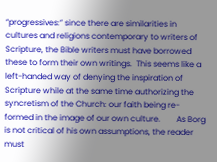“progressives:” since there are similarities in cultures and religions contemporary to writers of Scripture, the Bible writers must have borrowed these to form their own writings.  This seems like a left-handed way of denying the inspiration of Scripture while at the same time authorizing the syncretism of the Church: our faith being re-formed in the image of our own culture.        As Borg is not critical of his own assumptions, the reader must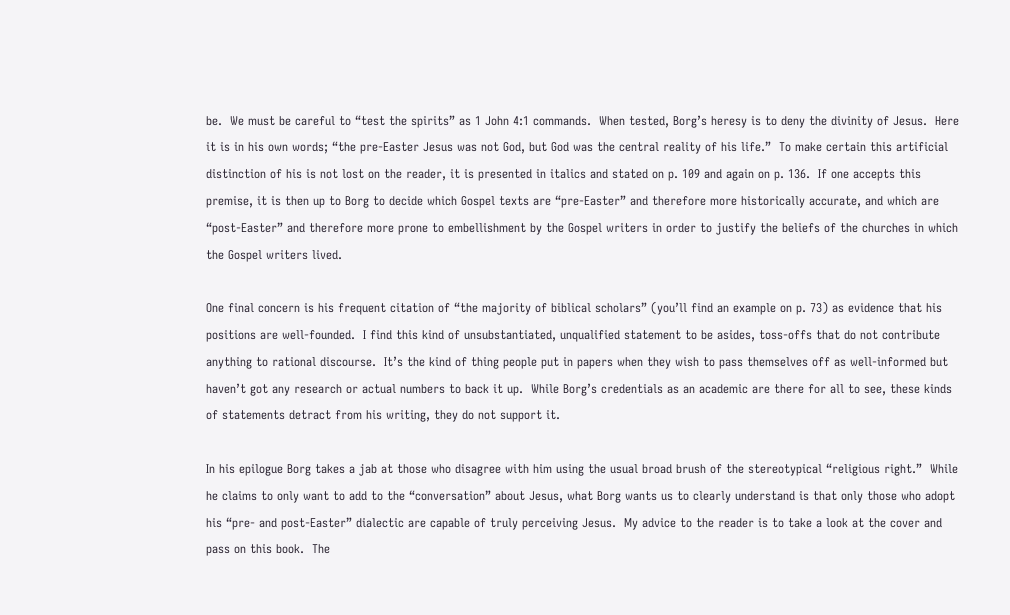be.  We must be careful to “test the spirits” as 1 John 4:1 commands.  When tested, Borg’s heresy is to deny the divinity of Jesus.  Here it is in his own words; “the pre-Easter Jesus was not God, but God was the central reality of his life.”  To make certain this artificial distinction of his is not lost on the reader, it is presented in italics and stated on p. 109 and again on p. 136.  If one accepts this premise, it is then up to Borg to decide which Gospel texts are “pre-Easter” and therefore more historically accurate, and which are “post-Easter” and therefore more prone to embellishment by the Gospel writers in order to justify the beliefs of the churches in which the Gospel writers lived.

One final concern is his frequent citation of “the majority of biblical scholars” (you’ll find an example on p. 73) as evidence that his positions are well-founded.  I find this kind of unsubstantiated, unqualified statement to be asides, toss-offs that do not contribute anything to rational discourse.  It’s the kind of thing people put in papers when they wish to pass themselves off as well-informed but haven’t got any research or actual numbers to back it up.  While Borg’s credentials as an academic are there for all to see, these kinds of statements detract from his writing, they do not support it.

In his epilogue Borg takes a jab at those who disagree with him using the usual broad brush of the stereotypical “religious right.”  While he claims to only want to add to the “conversation” about Jesus, what Borg wants us to clearly understand is that only those who adopt his “pre- and post-Easter” dialectic are capable of truly perceiving Jesus.  My advice to the reader is to take a look at the cover and pass on this book.  The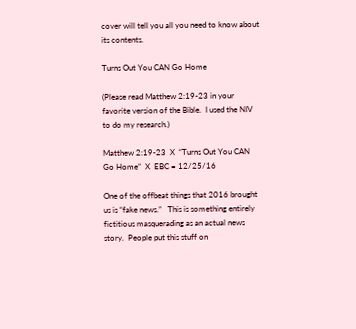cover will tell you all you need to know about its contents.

Turns Out You CAN Go Home

(Please read Matthew 2:19-23 in your favorite version of the Bible.  I used the NIV to do my research.)

Matthew 2:19-23  X  “Turns Out You CAN Go Home”  X  EBC = 12/25/16

One of the offbeat things that 2016 brought us is “fake news.”   This is something entirely fictitious masquerading as an actual news story.  People put this stuff on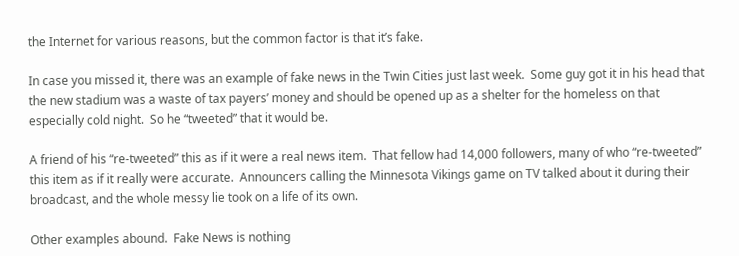the Internet for various reasons, but the common factor is that it’s fake.

In case you missed it, there was an example of fake news in the Twin Cities just last week.  Some guy got it in his head that the new stadium was a waste of tax payers’ money and should be opened up as a shelter for the homeless on that especially cold night.  So he “tweeted” that it would be.

A friend of his “re-tweeted” this as if it were a real news item.  That fellow had 14,000 followers, many of who “re-tweeted” this item as if it really were accurate.  Announcers calling the Minnesota Vikings game on TV talked about it during their broadcast, and the whole messy lie took on a life of its own.

Other examples abound.  Fake News is nothing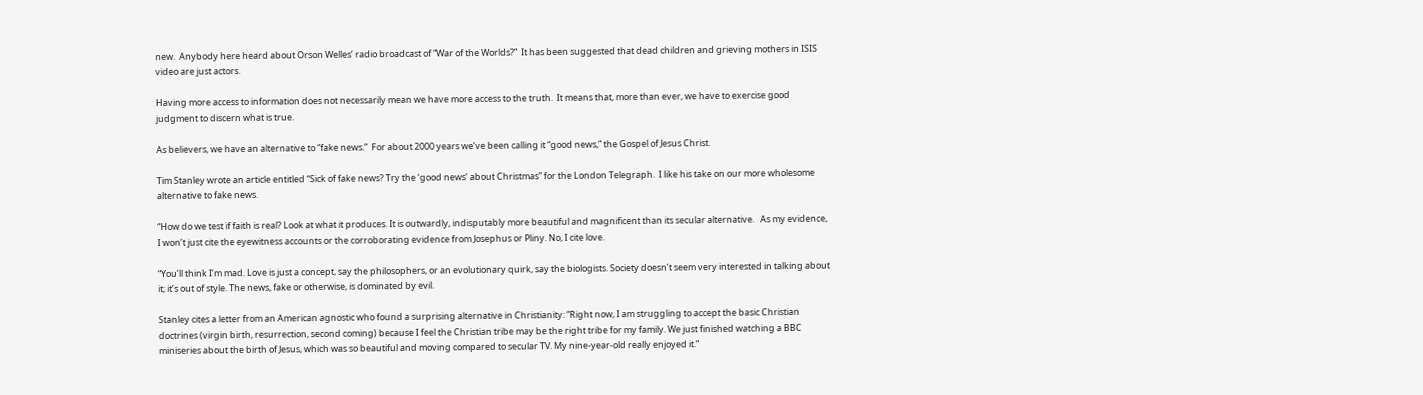new.  Anybody here heard about Orson Welles’ radio broadcast of “War of the Worlds?”  It has been suggested that dead children and grieving mothers in ISIS video are just actors.

Having more access to information does not necessarily mean we have more access to the truth.  It means that, more than ever, we have to exercise good judgment to discern what is true.

As believers, we have an alternative to “fake news.”  For about 2000 years we’ve been calling it “good news,” the Gospel of Jesus Christ.

Tim Stanley wrote an article entitled “Sick of fake news? Try the ‘good news’ about Christmas” for the London Telegraph.  I like his take on our more wholesome alternative to fake news.

“How do we test if faith is real? Look at what it produces. It is outwardly, indisputably more beautiful and magnificent than its secular alternative.   As my evidence, I won’t just cite the eyewitness accounts or the corroborating evidence from Josephus or Pliny. No, I cite love.

“You’ll think I’m mad. Love is just a concept, say the philosophers, or an evolutionary quirk, say the biologists. Society doesn’t seem very interested in talking about it; it’s out of style. The news, fake or otherwise, is dominated by evil.

Stanley cites a letter from an American agnostic who found a surprising alternative in Christianity: “Right now, I am struggling to accept the basic Christian doctrines (virgin birth, resurrection, second coming) because I feel the Christian tribe may be the right tribe for my family. We just finished watching a BBC miniseries about the birth of Jesus, which was so beautiful and moving compared to secular TV. My nine-year-old really enjoyed it.”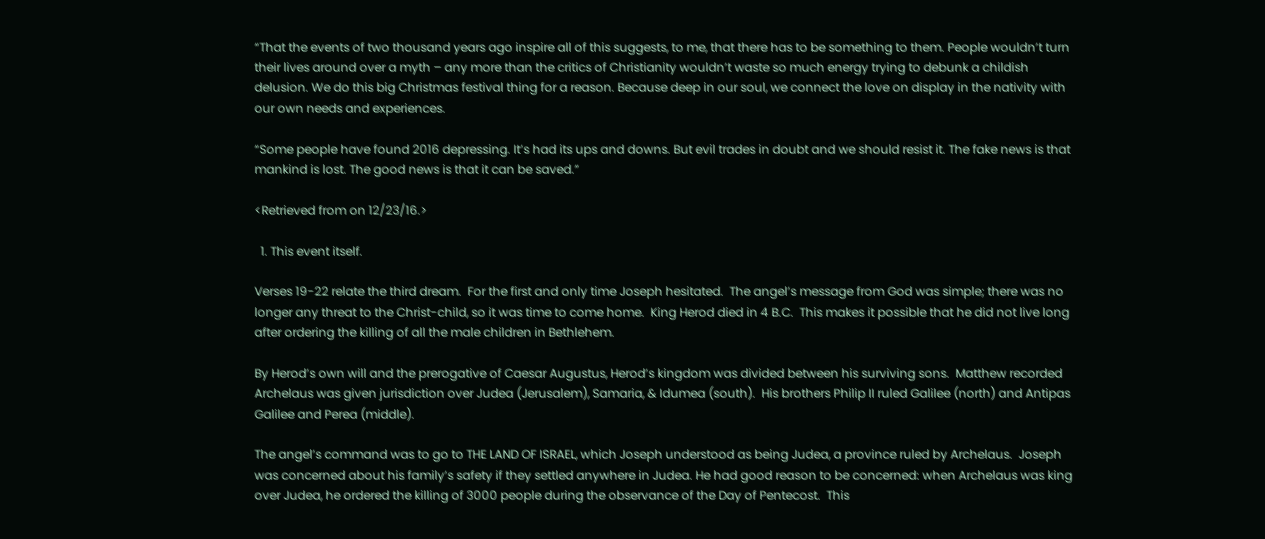“That the events of two thousand years ago inspire all of this suggests, to me, that there has to be something to them. People wouldn’t turn their lives around over a myth – any more than the critics of Christianity wouldn’t waste so much energy trying to debunk a childish delusion. We do this big Christmas festival thing for a reason. Because deep in our soul, we connect the love on display in the nativity with our own needs and experiences.

“Some people have found 2016 depressing. It’s had its ups and downs. But evil trades in doubt and we should resist it. The fake news is that mankind is lost. The good news is that it can be saved.”

<Retrieved from on 12/23/16.>

  1. This event itself.

Verses 19-22 relate the third dream.  For the first and only time Joseph hesitated.  The angel’s message from God was simple; there was no longer any threat to the Christ-child, so it was time to come home.  King Herod died in 4 B.C.  This makes it possible that he did not live long after ordering the killing of all the male children in Bethlehem.

By Herod’s own will and the prerogative of Caesar Augustus, Herod’s kingdom was divided between his surviving sons.  Matthew recorded Archelaus was given jurisdiction over Judea (Jerusalem), Samaria, & Idumea (south).  His brothers Philip II ruled Galilee (north) and Antipas Galilee and Perea (middle).

The angel’s command was to go to THE LAND OF ISRAEL, which Joseph understood as being Judea, a province ruled by Archelaus.  Joseph was concerned about his family’s safety if they settled anywhere in Judea. He had good reason to be concerned: when Archelaus was king over Judea, he ordered the killing of 3000 people during the observance of the Day of Pentecost.  This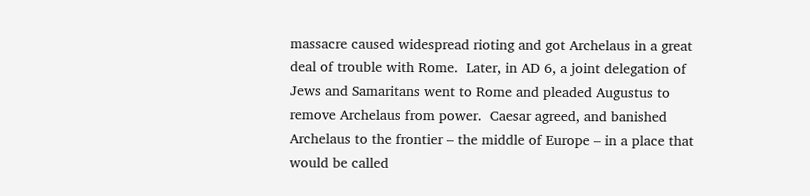massacre caused widespread rioting and got Archelaus in a great deal of trouble with Rome.  Later, in AD 6, a joint delegation of Jews and Samaritans went to Rome and pleaded Augustus to remove Archelaus from power.  Caesar agreed, and banished Archelaus to the frontier – the middle of Europe – in a place that would be called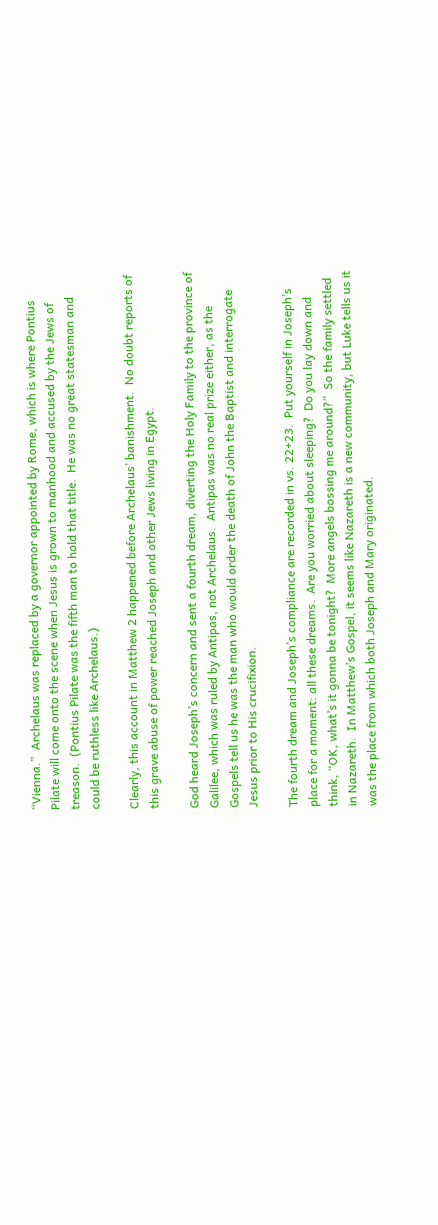“Vienna.”  Archelaus was replaced by a governor appointed by Rome, which is where Pontius Pilate will come onto the scene when Jesus is grown to manhood and accused by the Jews of treason.  (Pontius Pilate was the fifth man to hold that title.  He was no great statesman and could be ruthless like Archelaus.)

Clearly, this account in Matthew 2 happened before Archelaus’ banishment.  No doubt reports of this grave abuse of power reached Joseph and other Jews living in Egypt.

God heard Joseph’s concern and sent a fourth dream, diverting the Holy Family to the province of Galilee, which was ruled by Antipas, not Archelaus.  Antipas was no real prize either, as the Gospels tell us he was the man who would order the death of John the Baptist and interrogate Jesus prior to His crucifixion.

The fourth dream and Joseph’s compliance are recorded in vs. 22+23.  Put yourself in Joseph’s place for a moment: all these dreams.  Are you worried about sleeping?  Do you lay down and think, “OK, what’s it gonna be tonight?  More angels bossing me around?”  So the family settled in Nazareth.  In Matthew’s Gospel, it seems like Nazareth is a new community, but Luke tells us it was the place from which both Joseph and Mary originated.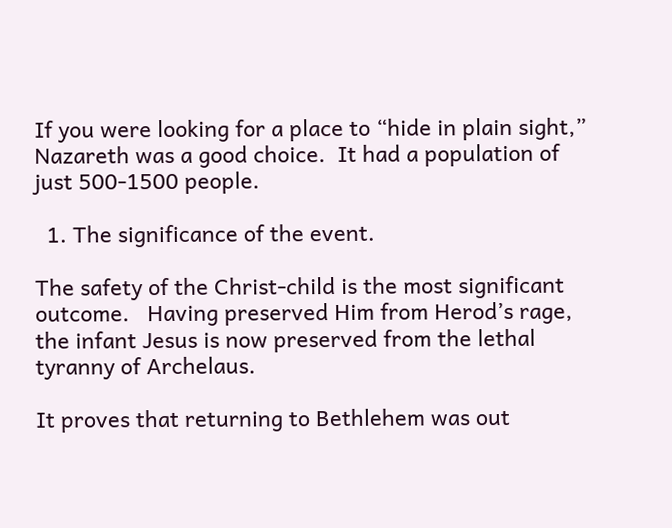If you were looking for a place to “hide in plain sight,” Nazareth was a good choice.  It had a population of just 500-1500 people.

  1. The significance of the event.

The safety of the Christ-child is the most significant outcome.   Having preserved Him from Herod’s rage, the infant Jesus is now preserved from the lethal tyranny of Archelaus.

It proves that returning to Bethlehem was out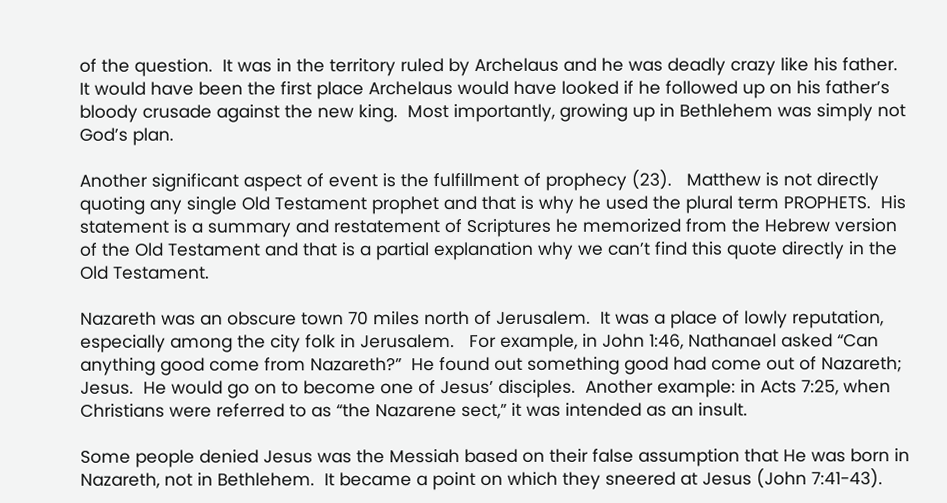of the question.  It was in the territory ruled by Archelaus and he was deadly crazy like his father.  It would have been the first place Archelaus would have looked if he followed up on his father’s bloody crusade against the new king.  Most importantly, growing up in Bethlehem was simply not God’s plan.

Another significant aspect of event is the fulfillment of prophecy (23).   Matthew is not directly quoting any single Old Testament prophet and that is why he used the plural term PROPHETS.  His statement is a summary and restatement of Scriptures he memorized from the Hebrew version of the Old Testament and that is a partial explanation why we can’t find this quote directly in the Old Testament.

Nazareth was an obscure town 70 miles north of Jerusalem.  It was a place of lowly reputation, especially among the city folk in Jerusalem.   For example, in John 1:46, Nathanael asked “Can anything good come from Nazareth?”  He found out something good had come out of Nazareth; Jesus.  He would go on to become one of Jesus’ disciples.  Another example: in Acts 7:25, when Christians were referred to as “the Nazarene sect,” it was intended as an insult.

Some people denied Jesus was the Messiah based on their false assumption that He was born in Nazareth, not in Bethlehem.  It became a point on which they sneered at Jesus (John 7:41-43).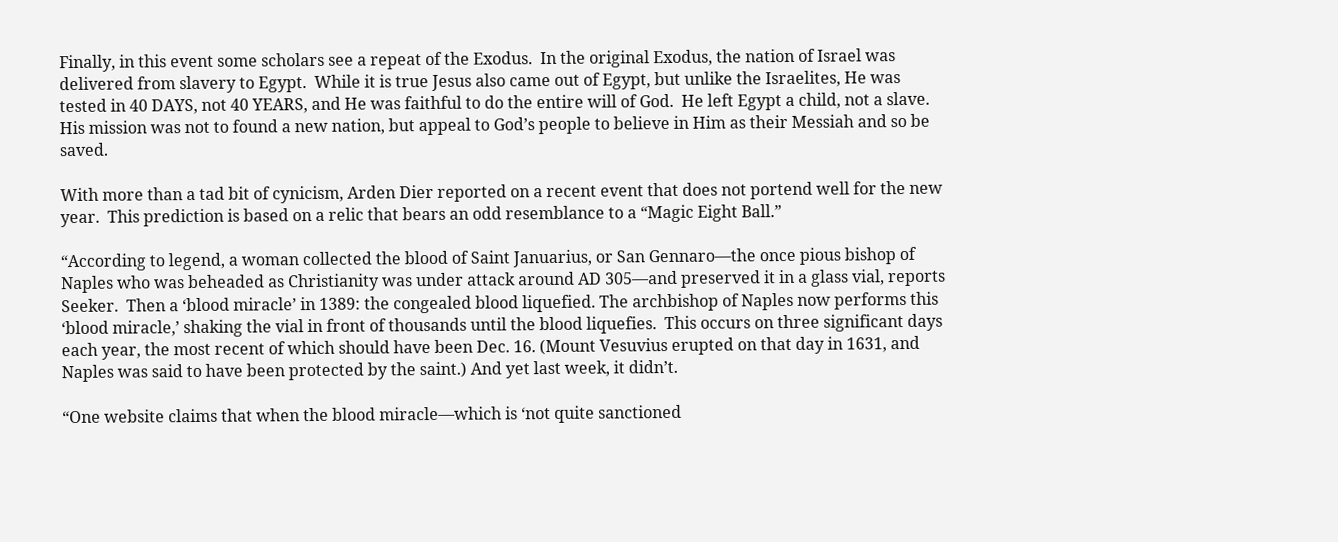Finally, in this event some scholars see a repeat of the Exodus.  In the original Exodus, the nation of Israel was delivered from slavery to Egypt.  While it is true Jesus also came out of Egypt, but unlike the Israelites, He was tested in 40 DAYS, not 40 YEARS, and He was faithful to do the entire will of God.  He left Egypt a child, not a slave.  His mission was not to found a new nation, but appeal to God’s people to believe in Him as their Messiah and so be saved.

With more than a tad bit of cynicism, Arden Dier reported on a recent event that does not portend well for the new year.  This prediction is based on a relic that bears an odd resemblance to a “Magic Eight Ball.”

“According to legend, a woman collected the blood of Saint Januarius, or San Gennaro—the once pious bishop of Naples who was beheaded as Christianity was under attack around AD 305—and preserved it in a glass vial, reports Seeker.  Then a ‘blood miracle’ in 1389: the congealed blood liquefied. The archbishop of Naples now performs this ‘blood miracle,’ shaking the vial in front of thousands until the blood liquefies.  This occurs on three significant days each year, the most recent of which should have been Dec. 16. (Mount Vesuvius erupted on that day in 1631, and Naples was said to have been protected by the saint.) And yet last week, it didn’t.

“One website claims that when the blood miracle—which is ‘not quite sanctioned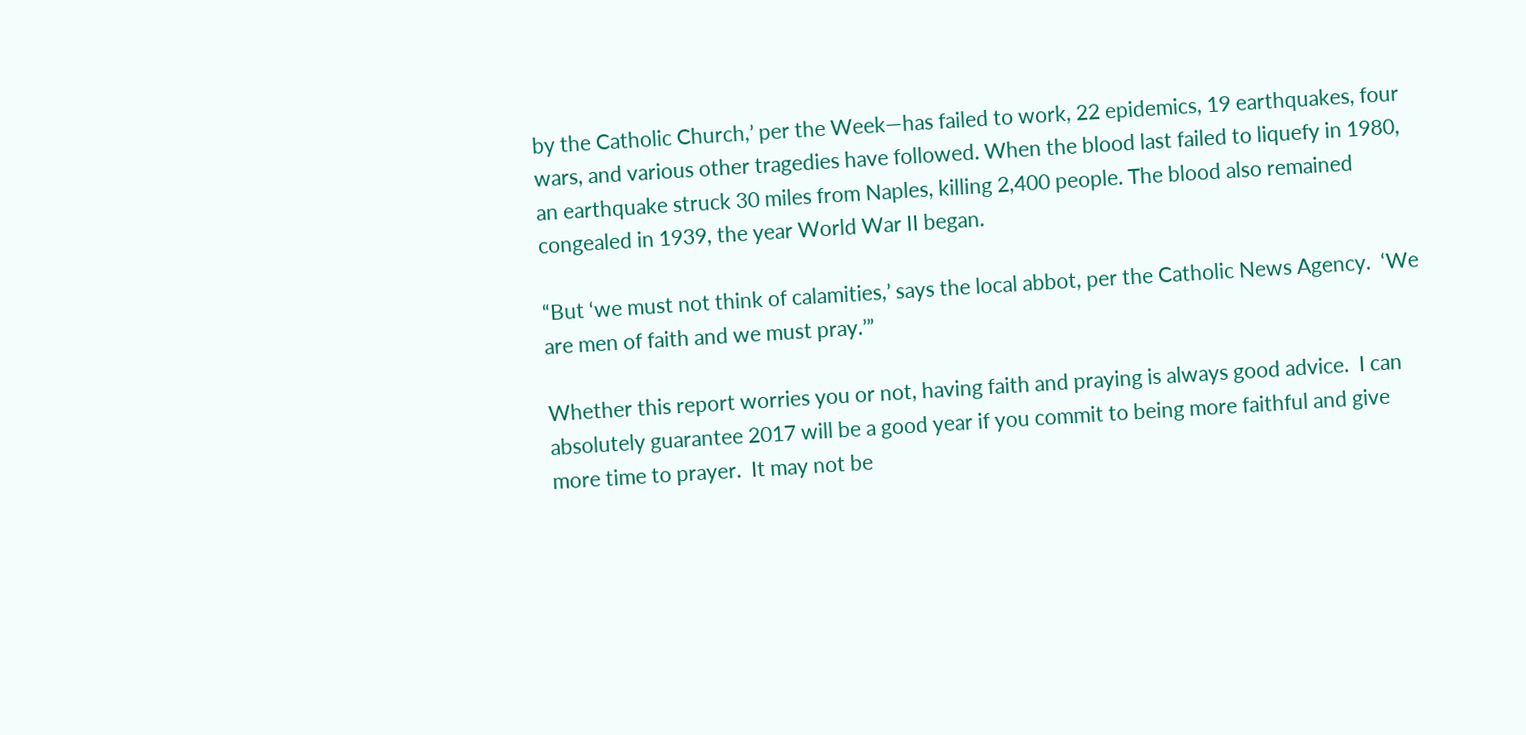by the Catholic Church,’ per the Week—has failed to work, 22 epidemics, 19 earthquakes, four wars, and various other tragedies have followed. When the blood last failed to liquefy in 1980, an earthquake struck 30 miles from Naples, killing 2,400 people. The blood also remained congealed in 1939, the year World War II began.

“But ‘we must not think of calamities,’ says the local abbot, per the Catholic News Agency.  ‘We are men of faith and we must pray.’”

Whether this report worries you or not, having faith and praying is always good advice.  I can absolutely guarantee 2017 will be a good year if you commit to being more faithful and give more time to prayer.  It may not be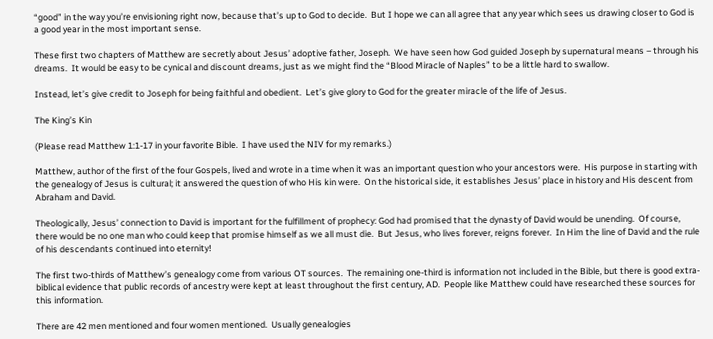“good” in the way you’re envisioning right now, because that’s up to God to decide.  But I hope we can all agree that any year which sees us drawing closer to God is a good year in the most important sense.

These first two chapters of Matthew are secretly about Jesus’ adoptive father, Joseph.  We have seen how God guided Joseph by supernatural means – through his dreams.  It would be easy to be cynical and discount dreams, just as we might find the “Blood Miracle of Naples” to be a little hard to swallow.

Instead, let’s give credit to Joseph for being faithful and obedient.  Let’s give glory to God for the greater miracle of the life of Jesus.

The King’s Kin

(Please read Matthew 1:1-17 in your favorite Bible.  I have used the NIV for my remarks.)

Matthew, author of the first of the four Gospels, lived and wrote in a time when it was an important question who your ancestors were.  His purpose in starting with the genealogy of Jesus is cultural; it answered the question of who His kin were.  On the historical side, it establishes Jesus’ place in history and His descent from Abraham and David.

Theologically, Jesus’ connection to David is important for the fulfillment of prophecy: God had promised that the dynasty of David would be unending.  Of course, there would be no one man who could keep that promise himself as we all must die.  But Jesus, who lives forever, reigns forever.  In Him the line of David and the rule of his descendants continued into eternity!

The first two-thirds of Matthew’s genealogy come from various OT sources.  The remaining one-third is information not included in the Bible, but there is good extra-biblical evidence that public records of ancestry were kept at least throughout the first century, AD.  People like Matthew could have researched these sources for this information.

There are 42 men mentioned and four women mentioned.  Usually genealogies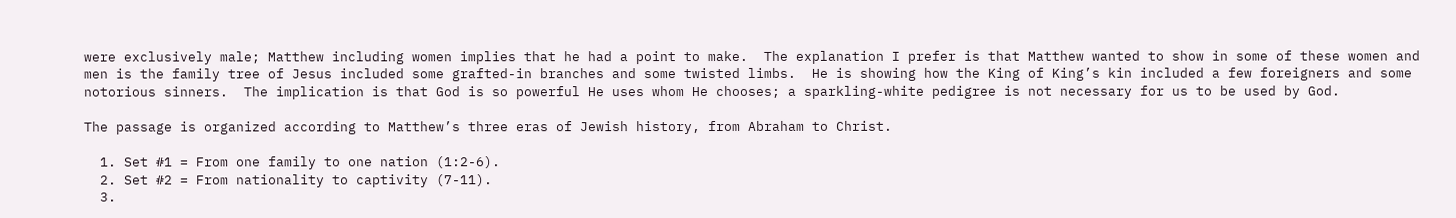were exclusively male; Matthew including women implies that he had a point to make.  The explanation I prefer is that Matthew wanted to show in some of these women and men is the family tree of Jesus included some grafted-in branches and some twisted limbs.  He is showing how the King of King’s kin included a few foreigners and some notorious sinners.  The implication is that God is so powerful He uses whom He chooses; a sparkling-white pedigree is not necessary for us to be used by God.

The passage is organized according to Matthew’s three eras of Jewish history, from Abraham to Christ.

  1. Set #1 = From one family to one nation (1:2-6).
  2. Set #2 = From nationality to captivity (7-11).
  3.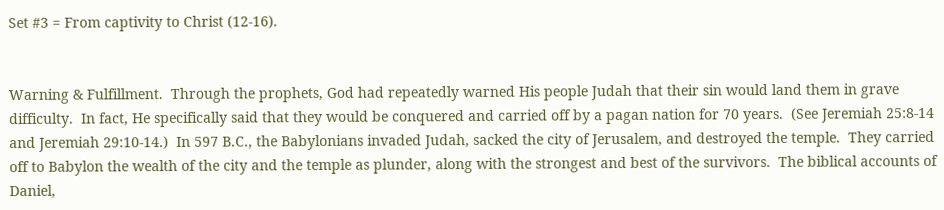Set #3 = From captivity to Christ (12-16).


Warning & Fulfillment.  Through the prophets, God had repeatedly warned His people Judah that their sin would land them in grave difficulty.  In fact, He specifically said that they would be conquered and carried off by a pagan nation for 70 years.  (See Jeremiah 25:8-14 and Jeremiah 29:10-14.)  In 597 B.C., the Babylonians invaded Judah, sacked the city of Jerusalem, and destroyed the temple.  They carried off to Babylon the wealth of the city and the temple as plunder, along with the strongest and best of the survivors.  The biblical accounts of Daniel,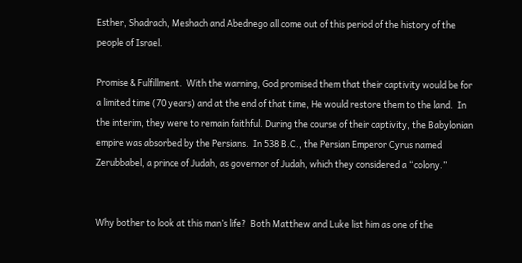Esther, Shadrach, Meshach and Abednego all come out of this period of the history of the people of Israel.

Promise & Fulfillment.  With the warning, God promised them that their captivity would be for a limited time (70 years) and at the end of that time, He would restore them to the land.  In the interim, they were to remain faithful. During the course of their captivity, the Babylonian empire was absorbed by the Persians.  In 538 B.C., the Persian Emperor Cyrus named Zerubbabel, a prince of Judah, as governor of Judah, which they considered a “colony.”


Why bother to look at this man’s life?  Both Matthew and Luke list him as one of the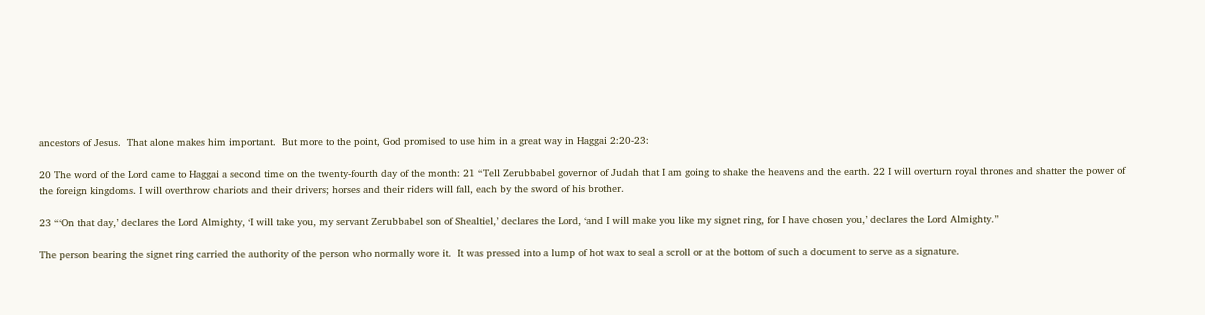ancestors of Jesus.  That alone makes him important.  But more to the point, God promised to use him in a great way in Haggai 2:20-23:

20 The word of the Lord came to Haggai a second time on the twenty-fourth day of the month: 21 “Tell Zerubbabel governor of Judah that I am going to shake the heavens and the earth. 22 I will overturn royal thrones and shatter the power of the foreign kingdoms. I will overthrow chariots and their drivers; horses and their riders will fall, each by the sword of his brother.

23 “‘On that day,’ declares the Lord Almighty, ‘I will take you, my servant Zerubbabel son of Shealtiel,’ declares the Lord, ‘and I will make you like my signet ring, for I have chosen you,’ declares the Lord Almighty.”

The person bearing the signet ring carried the authority of the person who normally wore it.  It was pressed into a lump of hot wax to seal a scroll or at the bottom of such a document to serve as a signature.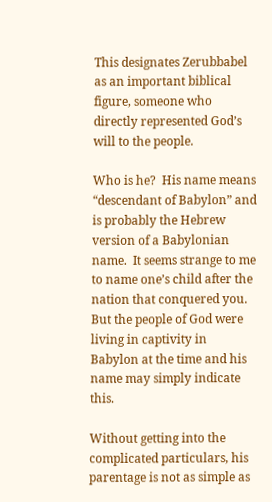This designates Zerubbabel as an important biblical figure, someone who directly represented God’s will to the people.

Who is he?  His name means “descendant of Babylon” and is probably the Hebrew version of a Babylonian name.  It seems strange to me to name one’s child after the nation that conquered you.  But the people of God were living in captivity in Babylon at the time and his name may simply indicate this.

Without getting into the complicated particulars, his parentage is not as simple as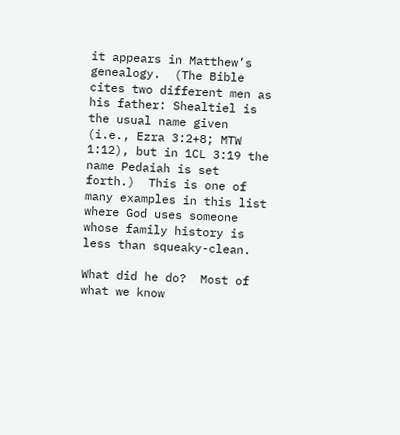it appears in Matthew’s genealogy.  (The Bible cites two different men as his father: Shealtiel is the usual name given (i.e., Ezra 3:2+8; MTW 1:12), but in 1CL 3:19 the name Pedaiah is set forth.)  This is one of many examples in this list where God uses someone whose family history is less than squeaky-clean.

What did he do?  Most of what we know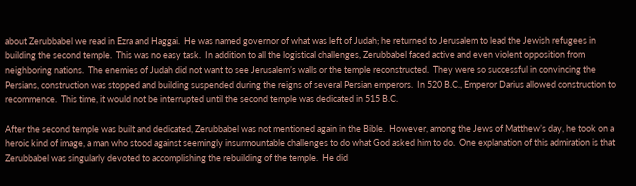about Zerubbabel we read in Ezra and Haggai.  He was named governor of what was left of Judah; he returned to Jerusalem to lead the Jewish refugees in building the second temple.  This was no easy task.  In addition to all the logistical challenges, Zerubbabel faced active and even violent opposition from neighboring nations.  The enemies of Judah did not want to see Jerusalem’s walls or the temple reconstructed.  They were so successful in convincing the Persians, construction was stopped and building suspended during the reigns of several Persian emperors.  In 520 B.C., Emperor Darius allowed construction to recommence.  This time, it would not be interrupted until the second temple was dedicated in 515 B.C.

After the second temple was built and dedicated, Zerubbabel was not mentioned again in the Bible.  However, among the Jews of Matthew’s day, he took on a heroic kind of image, a man who stood against seemingly insurmountable challenges to do what God asked him to do.  One explanation of this admiration is that Zerubbabel was singularly devoted to accomplishing the rebuilding of the temple.  He did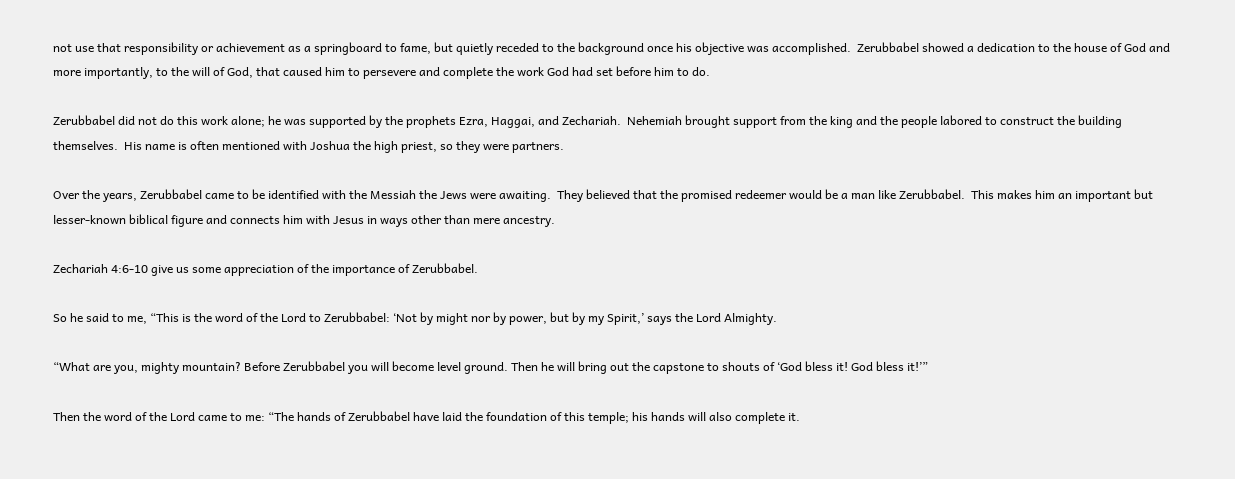not use that responsibility or achievement as a springboard to fame, but quietly receded to the background once his objective was accomplished.  Zerubbabel showed a dedication to the house of God and more importantly, to the will of God, that caused him to persevere and complete the work God had set before him to do.

Zerubbabel did not do this work alone; he was supported by the prophets Ezra, Haggai, and Zechariah.  Nehemiah brought support from the king and the people labored to construct the building themselves.  His name is often mentioned with Joshua the high priest, so they were partners.

Over the years, Zerubbabel came to be identified with the Messiah the Jews were awaiting.  They believed that the promised redeemer would be a man like Zerubbabel.  This makes him an important but lesser-known biblical figure and connects him with Jesus in ways other than mere ancestry.

Zechariah 4:6-10 give us some appreciation of the importance of Zerubbabel.

So he said to me, “This is the word of the Lord to Zerubbabel: ‘Not by might nor by power, but by my Spirit,’ says the Lord Almighty.

“What are you, mighty mountain? Before Zerubbabel you will become level ground. Then he will bring out the capstone to shouts of ‘God bless it! God bless it!’”

Then the word of the Lord came to me: “The hands of Zerubbabel have laid the foundation of this temple; his hands will also complete it.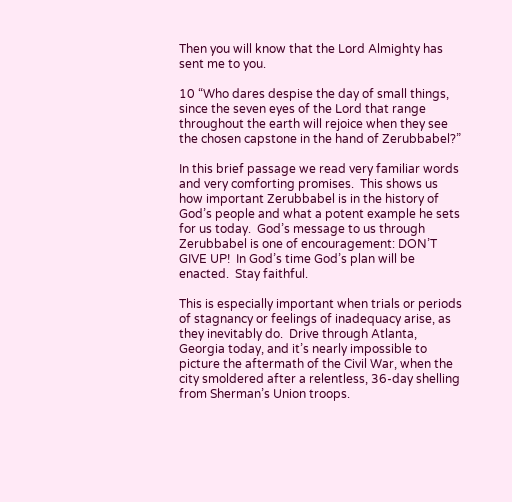Then you will know that the Lord Almighty has sent me to you.

10 “Who dares despise the day of small things, since the seven eyes of the Lord that range throughout the earth will rejoice when they see the chosen capstone in the hand of Zerubbabel?”

In this brief passage we read very familiar words and very comforting promises.  This shows us how important Zerubbabel is in the history of God’s people and what a potent example he sets for us today.  God’s message to us through Zerubbabel is one of encouragement: DON’T GIVE UP!  In God’s time God’s plan will be enacted.  Stay faithful.

This is especially important when trials or periods of stagnancy or feelings of inadequacy arise, as they inevitably do.  Drive through Atlanta, Georgia today, and it’s nearly impossible to picture the aftermath of the Civil War, when the city smoldered after a relentless, 36-day shelling from Sherman’s Union troops.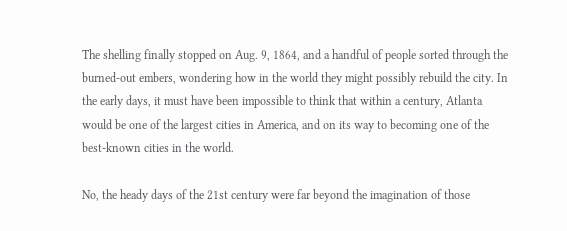The shelling finally stopped on Aug. 9, 1864, and a handful of people sorted through the burned-out embers, wondering how in the world they might possibly rebuild the city. In the early days, it must have been impossible to think that within a century, Atlanta would be one of the largest cities in America, and on its way to becoming one of the best-known cities in the world.

No, the heady days of the 21st century were far beyond the imagination of those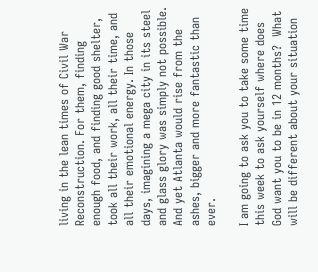living in the lean times of Civil War Reconstruction. For them, finding enough food, and finding good shelter, took all their work, all their time, and all their emotional energy. In those days, imagining a mega city in its steel and glass glory was simply not possible. And yet Atlanta would rise from the ashes, bigger and more fantastic than ever.

I am going to ask you to take some time this week to ask yourself where does God want you to be in 12 months?  What will be different about your situation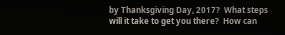by Thanksgiving Day, 2017?  What steps will it take to get you there?  How can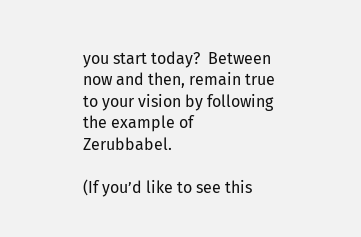you start today?  Between now and then, remain true to your vision by following the example of Zerubbabel.

(If you’d like to see this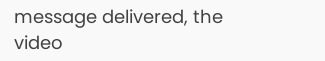message delivered, the video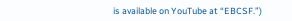is available on YouTube at “EBCSF.”)